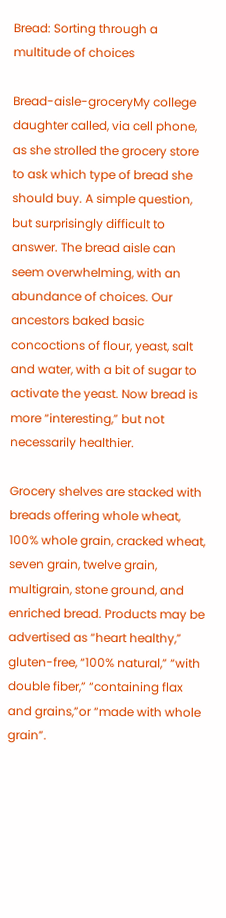Bread: Sorting through a multitude of choices

Bread-aisle-groceryMy college daughter called, via cell phone, as she strolled the grocery store to ask which type of bread she should buy. A simple question, but surprisingly difficult to answer. The bread aisle can seem overwhelming, with an abundance of choices. Our ancestors baked basic concoctions of flour, yeast, salt and water, with a bit of sugar to activate the yeast. Now bread is more “interesting,” but not necessarily healthier.

Grocery shelves are stacked with breads offering whole wheat, 100% whole grain, cracked wheat, seven grain, twelve grain, multigrain, stone ground, and enriched bread. Products may be advertised as “heart healthy,” gluten-free, “100% natural,” “with double fiber,” “containing flax and grains,”or “made with whole grain”.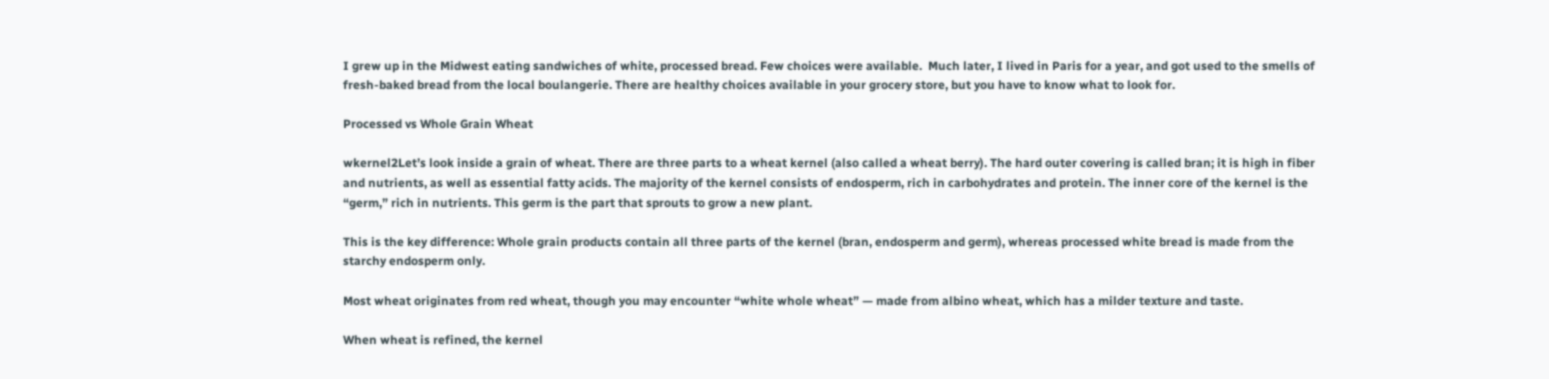I grew up in the Midwest eating sandwiches of white, processed bread. Few choices were available.  Much later, I lived in Paris for a year, and got used to the smells of fresh-baked bread from the local boulangerie. There are healthy choices available in your grocery store, but you have to know what to look for.

Processed vs Whole Grain Wheat

wkernel2Let’s look inside a grain of wheat. There are three parts to a wheat kernel (also called a wheat berry). The hard outer covering is called bran; it is high in fiber and nutrients, as well as essential fatty acids. The majority of the kernel consists of endosperm, rich in carbohydrates and protein. The inner core of the kernel is the “germ,” rich in nutrients. This germ is the part that sprouts to grow a new plant.

This is the key difference: Whole grain products contain all three parts of the kernel (bran, endosperm and germ), whereas processed white bread is made from the starchy endosperm only.

Most wheat originates from red wheat, though you may encounter “white whole wheat” — made from albino wheat, which has a milder texture and taste.

When wheat is refined, the kernel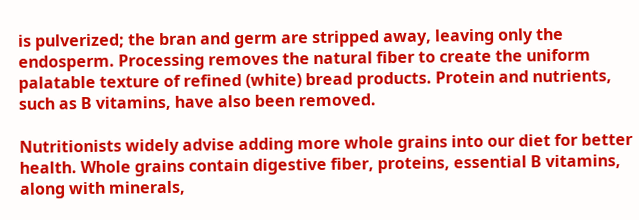is pulverized; the bran and germ are stripped away, leaving only the endosperm. Processing removes the natural fiber to create the uniform palatable texture of refined (white) bread products. Protein and nutrients, such as B vitamins, have also been removed.

Nutritionists widely advise adding more whole grains into our diet for better health. Whole grains contain digestive fiber, proteins, essential B vitamins, along with minerals,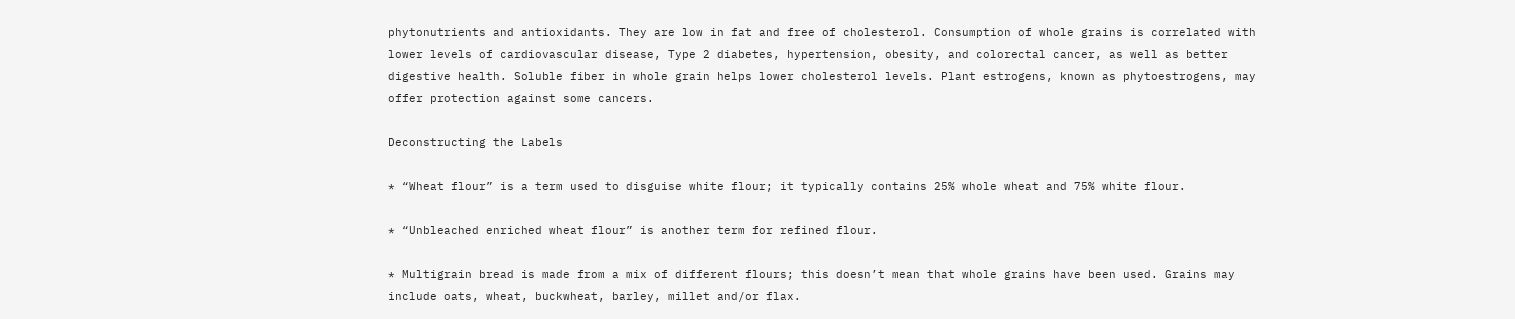phytonutrients and antioxidants. They are low in fat and free of cholesterol. Consumption of whole grains is correlated with lower levels of cardiovascular disease, Type 2 diabetes, hypertension, obesity, and colorectal cancer, as well as better digestive health. Soluble fiber in whole grain helps lower cholesterol levels. Plant estrogens, known as phytoestrogens, may offer protection against some cancers.

Deconstructing the Labels

* “Wheat flour” is a term used to disguise white flour; it typically contains 25% whole wheat and 75% white flour.

* “Unbleached enriched wheat flour” is another term for refined flour.

* Multigrain bread is made from a mix of different flours; this doesn’t mean that whole grains have been used. Grains may include oats, wheat, buckwheat, barley, millet and/or flax.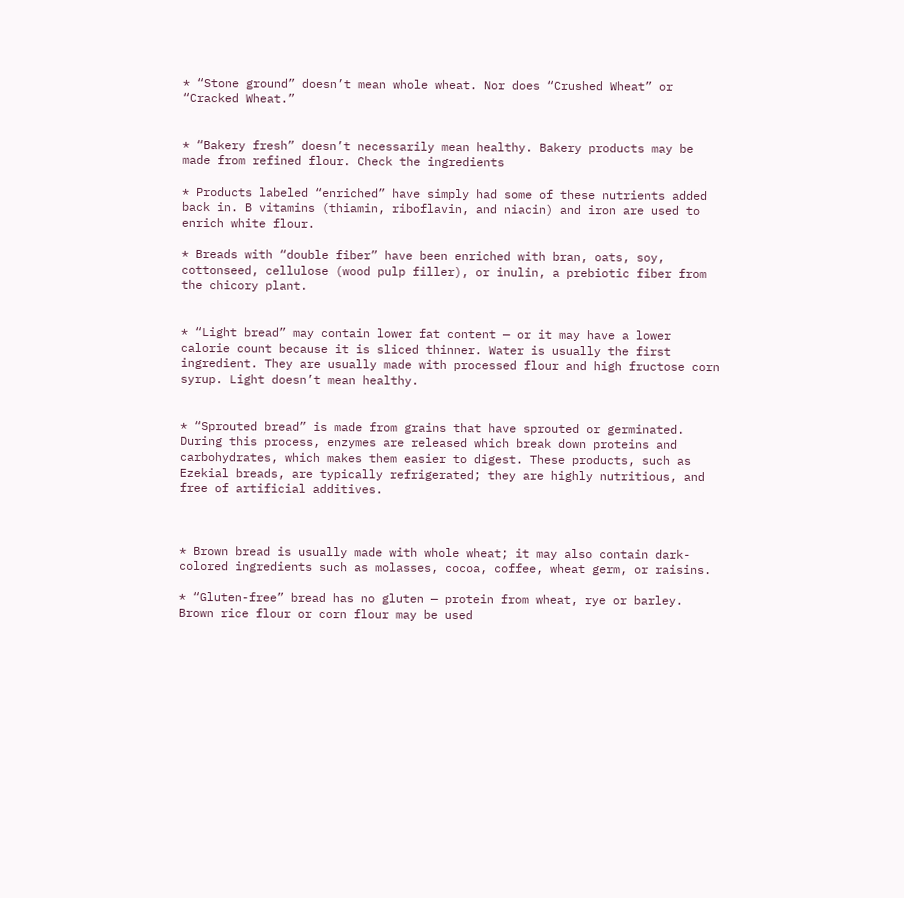* “Stone ground” doesn’t mean whole wheat. Nor does “Crushed Wheat” or  “Cracked Wheat.”


* “Bakery fresh” doesn’t necessarily mean healthy. Bakery products may be made from refined flour. Check the ingredients

* Products labeled “enriched” have simply had some of these nutrients added back in. B vitamins (thiamin, riboflavin, and niacin) and iron are used to enrich white flour.

* Breads with “double fiber” have been enriched with bran, oats, soy, cottonseed, cellulose (wood pulp filler), or inulin, a prebiotic fiber from the chicory plant.


* “Light bread” may contain lower fat content — or it may have a lower calorie count because it is sliced thinner. Water is usually the first ingredient. They are usually made with processed flour and high fructose corn syrup. Light doesn’t mean healthy.


* “Sprouted bread” is made from grains that have sprouted or germinated. During this process, enzymes are released which break down proteins and carbohydrates, which makes them easier to digest. These products, such as Ezekial breads, are typically refrigerated; they are highly nutritious, and free of artificial additives.



* Brown bread is usually made with whole wheat; it may also contain dark-colored ingredients such as molasses, cocoa, coffee, wheat germ, or raisins.

* “Gluten-free” bread has no gluten — protein from wheat, rye or barley. Brown rice flour or corn flour may be used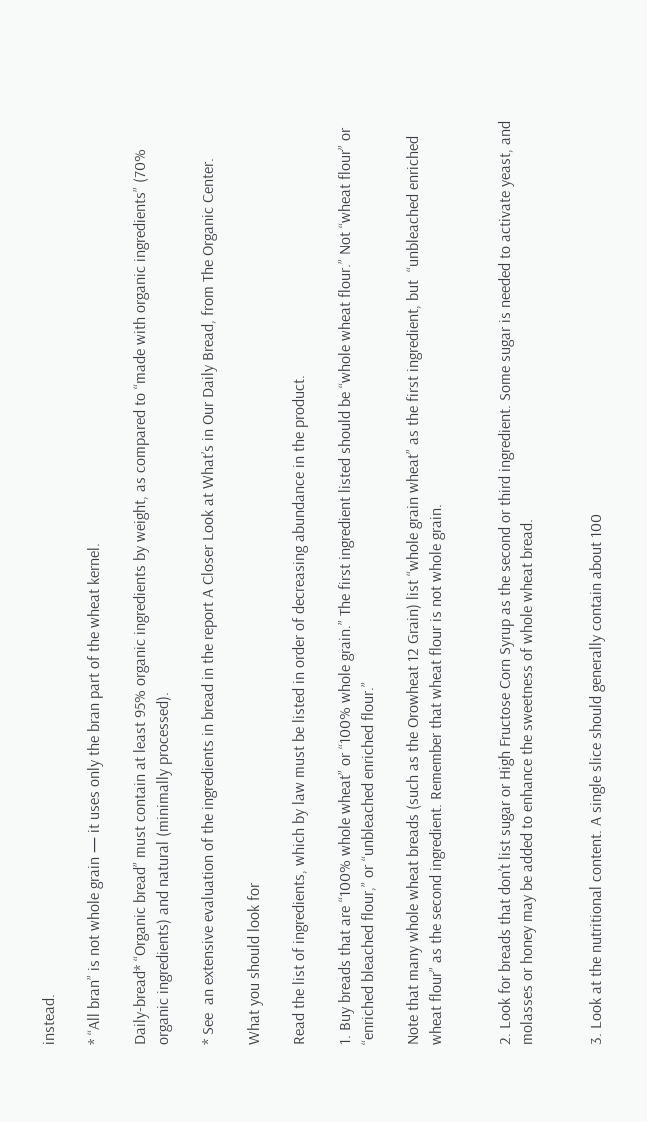instead.

* “All bran” is not whole grain — it uses only the bran part of the wheat kernel.

Daily-bread* “Organic bread” must contain at least 95% organic ingredients by weight, as compared to “made with organic ingredients” (70% organic ingredients) and natural (minimally processed).

* See  an extensive evaluation of the ingredients in bread in the report A Closer Look at What’s in Our Daily Bread, from The Organic Center.

What you should look for

Read the list of ingredients, which by law must be listed in order of decreasing abundance in the product.

1. Buy breads that are “100% whole wheat” or “100% whole grain.” The first ingredient listed should be “whole wheat flour.” Not “wheat flour” or “enriched bleached flour,” or “unbleached enriched flour.”

Note that many whole wheat breads (such as the Orowheat 12 Grain) list “whole grain wheat” as the first ingredient, but  “unbleached enriched wheat flour” as the second ingredient. Remember that wheat flour is not whole grain.


2. Look for breads that don’t list sugar or High Fructose Corn Syrup as the second or third ingredient. Some sugar is needed to activate yeast, and molasses or honey may be added to enhance the sweetness of whole wheat bread.


3. Look at the nutritional content. A single slice should generally contain about 100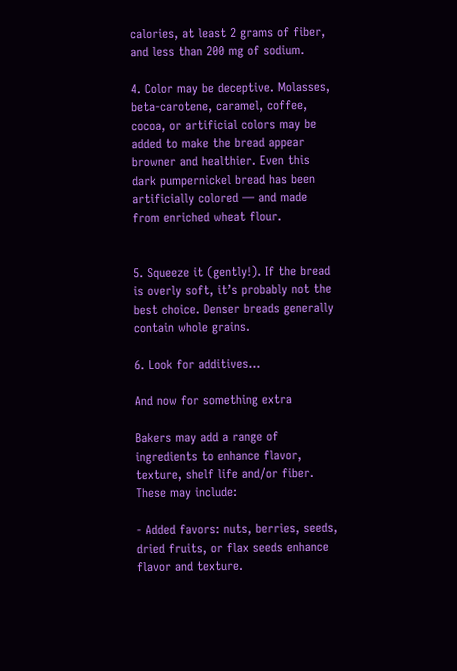calories, at least 2 grams of fiber, and less than 200 mg of sodium.

4. Color may be deceptive. Molasses, beta-carotene, caramel, coffee, cocoa, or artificial colors may be added to make the bread appear browner and healthier. Even this dark pumpernickel bread has been artificially colored — and made from enriched wheat flour.


5. Squeeze it (gently!). If the bread is overly soft, it’s probably not the best choice. Denser breads generally contain whole grains.

6. Look for additives…

And now for something extra

Bakers may add a range of ingredients to enhance flavor, texture, shelf life and/or fiber. These may include:

- Added favors: nuts, berries, seeds, dried fruits, or flax seeds enhance flavor and texture.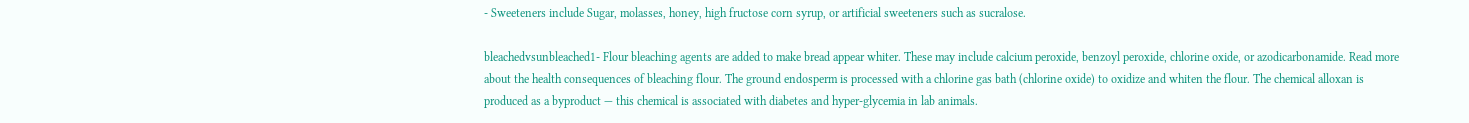- Sweeteners include Sugar, molasses, honey, high fructose corn syrup, or artificial sweeteners such as sucralose.

bleachedvsunbleached1- Flour bleaching agents are added to make bread appear whiter. These may include calcium peroxide, benzoyl peroxide, chlorine oxide, or azodicarbonamide. Read more about the health consequences of bleaching flour. The ground endosperm is processed with a chlorine gas bath (chlorine oxide) to oxidize and whiten the flour. The chemical alloxan is produced as a byproduct — this chemical is associated with diabetes and hyper-glycemia in lab animals.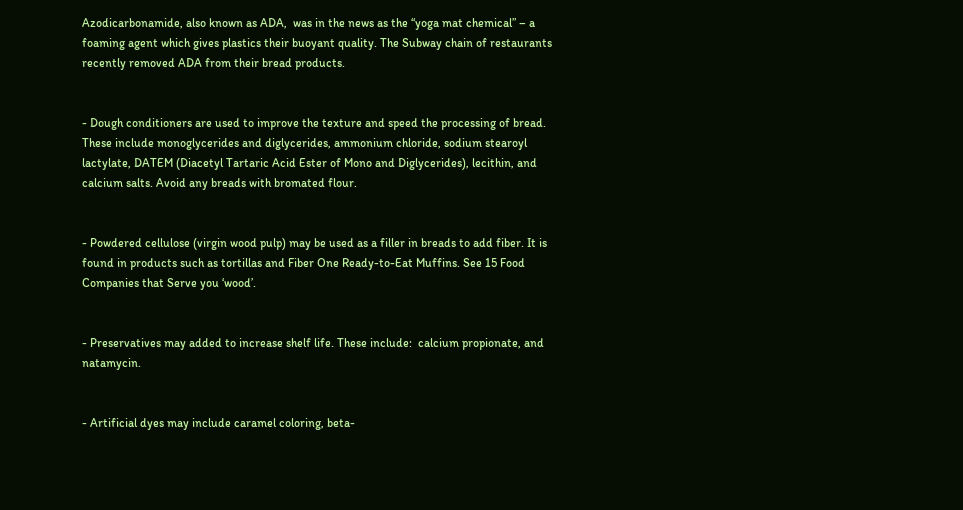Azodicarbonamide, also known as ADA,  was in the news as the “yoga mat chemical” – a foaming agent which gives plastics their buoyant quality. The Subway chain of restaurants recently removed ADA from their bread products.


- Dough conditioners are used to improve the texture and speed the processing of bread. These include monoglycerides and diglycerides, ammonium chloride, sodium stearoyl lactylate, DATEM (Diacetyl Tartaric Acid Ester of Mono and Diglycerides), lecithin, and calcium salts. Avoid any breads with bromated flour.


- Powdered cellulose (virgin wood pulp) may be used as a filler in breads to add fiber. It is found in products such as tortillas and Fiber One Ready-to-Eat Muffins. See 15 Food Companies that Serve you ‘wood’.


- Preservatives may added to increase shelf life. These include:  calcium propionate, and natamycin.


- Artificial dyes may include caramel coloring, beta-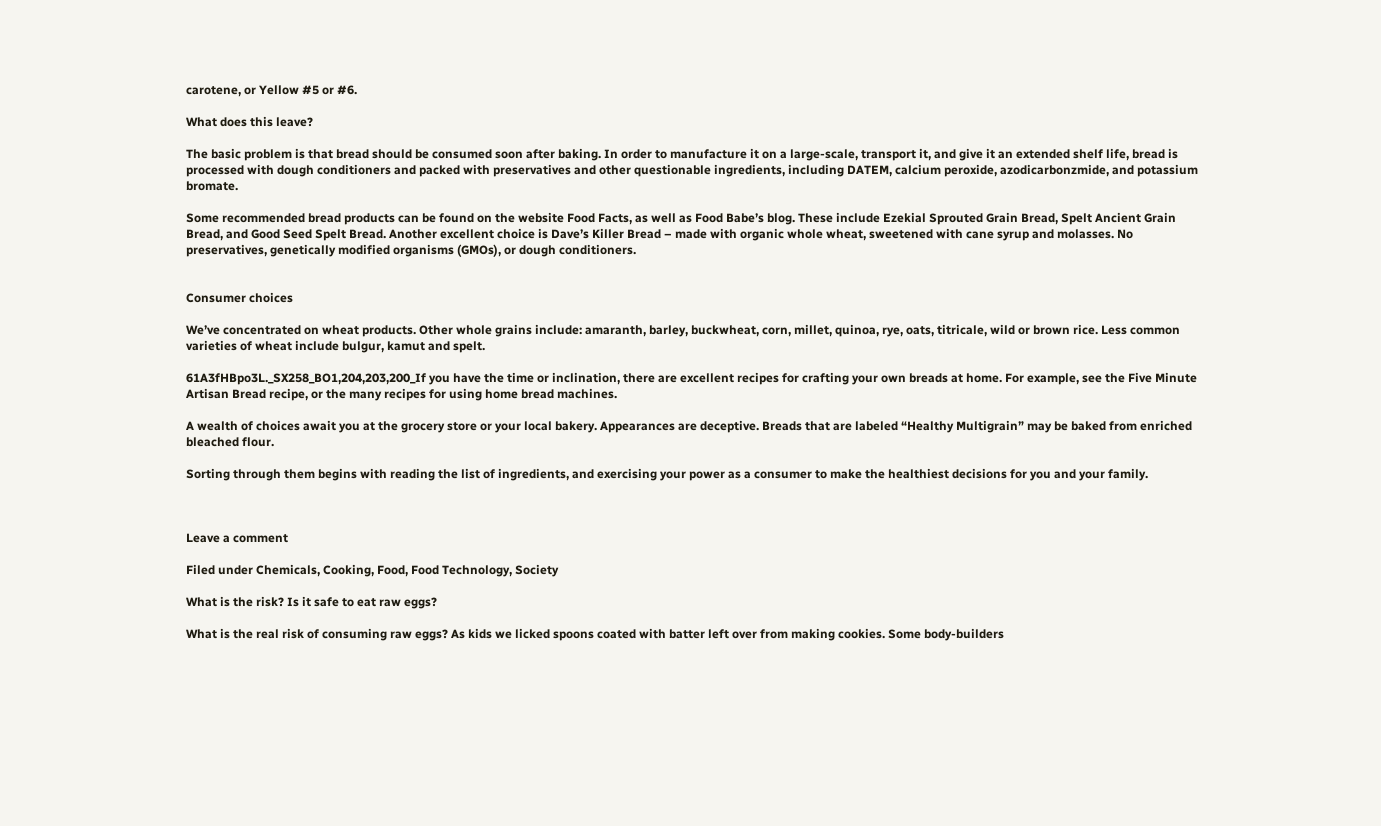carotene, or Yellow #5 or #6.

What does this leave?

The basic problem is that bread should be consumed soon after baking. In order to manufacture it on a large-scale, transport it, and give it an extended shelf life, bread is processed with dough conditioners and packed with preservatives and other questionable ingredients, including DATEM, calcium peroxide, azodicarbonzmide, and potassium bromate.

Some recommended bread products can be found on the website Food Facts, as well as Food Babe’s blog. These include Ezekial Sprouted Grain Bread, Spelt Ancient Grain Bread, and Good Seed Spelt Bread. Another excellent choice is Dave’s Killer Bread – made with organic whole wheat, sweetened with cane syrup and molasses. No preservatives, genetically modified organisms (GMOs), or dough conditioners.


Consumer choices

We’ve concentrated on wheat products. Other whole grains include: amaranth, barley, buckwheat, corn, millet, quinoa, rye, oats, titricale, wild or brown rice. Less common varieties of wheat include bulgur, kamut and spelt.

61A3fHBpo3L._SX258_BO1,204,203,200_If you have the time or inclination, there are excellent recipes for crafting your own breads at home. For example, see the Five Minute Artisan Bread recipe, or the many recipes for using home bread machines.

A wealth of choices await you at the grocery store or your local bakery. Appearances are deceptive. Breads that are labeled “Healthy Multigrain” may be baked from enriched bleached flour.

Sorting through them begins with reading the list of ingredients, and exercising your power as a consumer to make the healthiest decisions for you and your family.



Leave a comment

Filed under Chemicals, Cooking, Food, Food Technology, Society

What is the risk? Is it safe to eat raw eggs?

What is the real risk of consuming raw eggs? As kids we licked spoons coated with batter left over from making cookies. Some body-builders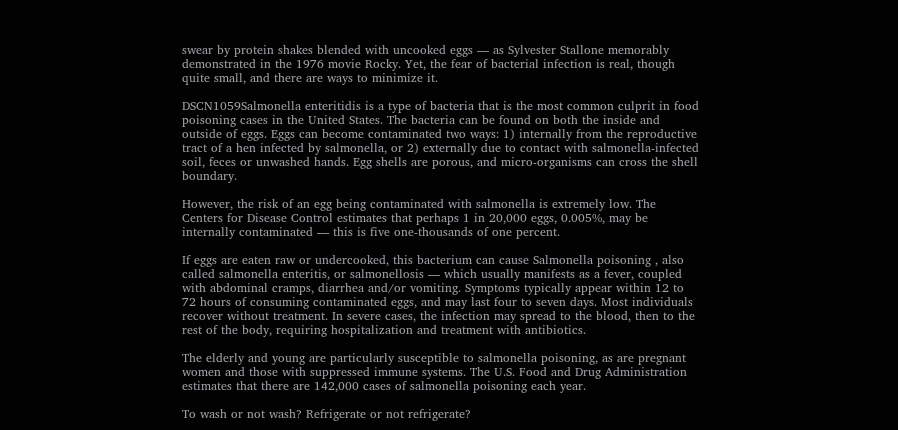swear by protein shakes blended with uncooked eggs — as Sylvester Stallone memorably demonstrated in the 1976 movie Rocky. Yet, the fear of bacterial infection is real, though quite small, and there are ways to minimize it.

DSCN1059Salmonella enteritidis is a type of bacteria that is the most common culprit in food poisoning cases in the United States. The bacteria can be found on both the inside and outside of eggs. Eggs can become contaminated two ways: 1) internally from the reproductive tract of a hen infected by salmonella, or 2) externally due to contact with salmonella-infected soil, feces or unwashed hands. Egg shells are porous, and micro-organisms can cross the shell boundary.

However, the risk of an egg being contaminated with salmonella is extremely low. The Centers for Disease Control estimates that perhaps 1 in 20,000 eggs, 0.005%, may be internally contaminated — this is five one-thousands of one percent.

If eggs are eaten raw or undercooked, this bacterium can cause Salmonella poisoning , also called salmonella enteritis, or salmonellosis — which usually manifests as a fever, coupled with abdominal cramps, diarrhea and/or vomiting. Symptoms typically appear within 12 to 72 hours of consuming contaminated eggs, and may last four to seven days. Most individuals recover without treatment. In severe cases, the infection may spread to the blood, then to the rest of the body, requiring hospitalization and treatment with antibiotics.

The elderly and young are particularly susceptible to salmonella poisoning, as are pregnant women and those with suppressed immune systems. The U.S. Food and Drug Administration estimates that there are 142,000 cases of salmonella poisoning each year.

To wash or not wash? Refrigerate or not refrigerate?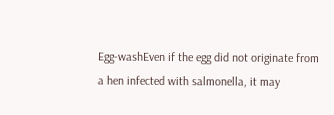Egg-washEven if the egg did not originate from a hen infected with salmonella, it may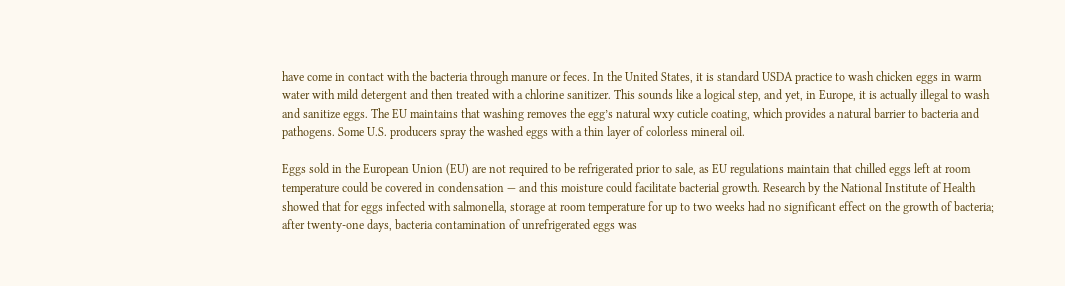have come in contact with the bacteria through manure or feces. In the United States, it is standard USDA practice to wash chicken eggs in warm water with mild detergent and then treated with a chlorine sanitizer. This sounds like a logical step, and yet, in Europe, it is actually illegal to wash and sanitize eggs. The EU maintains that washing removes the egg’s natural wxy cuticle coating, which provides a natural barrier to bacteria and pathogens. Some U.S. producers spray the washed eggs with a thin layer of colorless mineral oil.

Eggs sold in the European Union (EU) are not required to be refrigerated prior to sale, as EU regulations maintain that chilled eggs left at room temperature could be covered in condensation — and this moisture could facilitate bacterial growth. Research by the National Institute of Health showed that for eggs infected with salmonella, storage at room temperature for up to two weeks had no significant effect on the growth of bacteria; after twenty-one days, bacteria contamination of unrefrigerated eggs was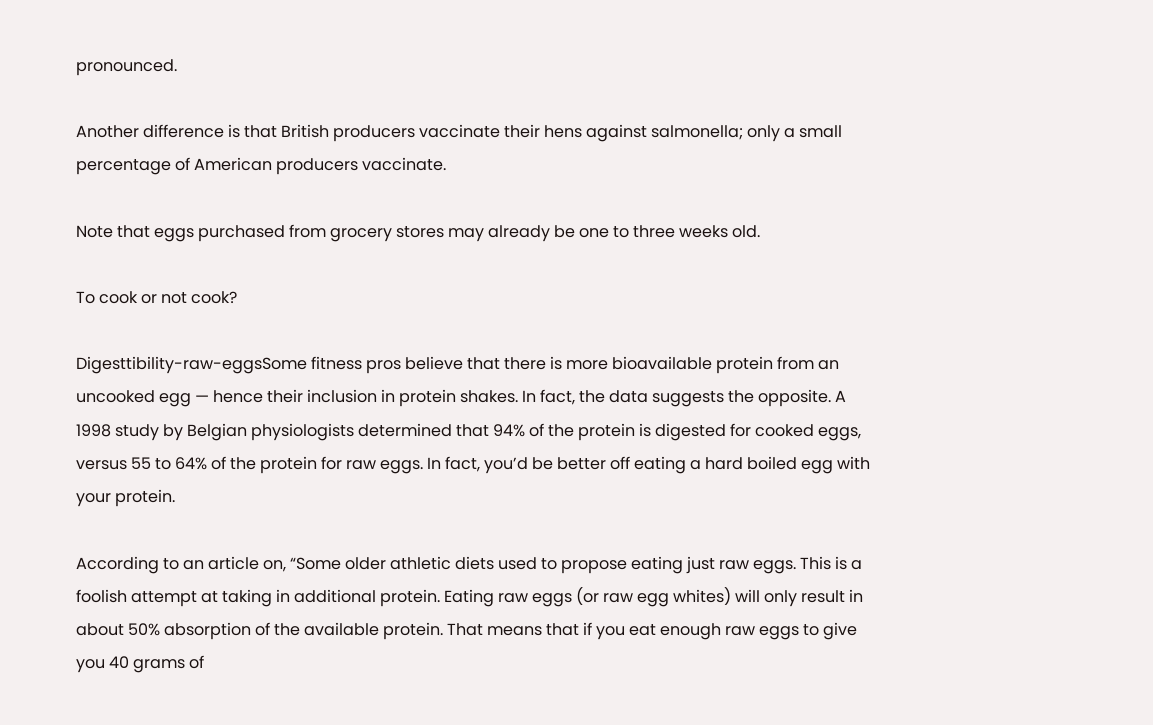pronounced.

Another difference is that British producers vaccinate their hens against salmonella; only a small percentage of American producers vaccinate.

Note that eggs purchased from grocery stores may already be one to three weeks old.

To cook or not cook?

Digesttibility-raw-eggsSome fitness pros believe that there is more bioavailable protein from an uncooked egg — hence their inclusion in protein shakes. In fact, the data suggests the opposite. A 1998 study by Belgian physiologists determined that 94% of the protein is digested for cooked eggs, versus 55 to 64% of the protein for raw eggs. In fact, you’d be better off eating a hard boiled egg with your protein.

According to an article on, “Some older athletic diets used to propose eating just raw eggs. This is a foolish attempt at taking in additional protein. Eating raw eggs (or raw egg whites) will only result in about 50% absorption of the available protein. That means that if you eat enough raw eggs to give you 40 grams of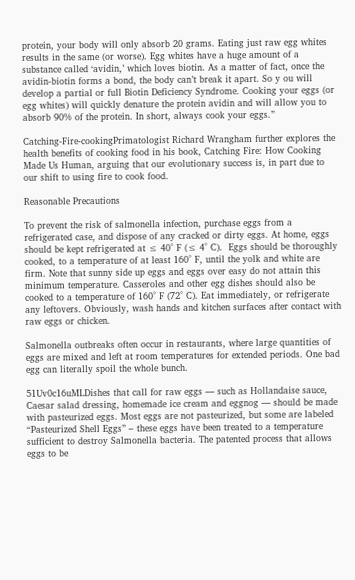protein, your body will only absorb 20 grams. Eating just raw egg whites results in the same (or worse). Egg whites have a huge amount of a substance called ‘avidin,’ which loves biotin. As a matter of fact, once the avidin-biotin forms a bond, the body can’t break it apart. So y ou will develop a partial or full Biotin Deficiency Syndrome. Cooking your eggs (or egg whites) will quickly denature the protein avidin and will allow you to absorb 90% of the protein. In short, always cook your eggs.”

Catching-Fire-cookingPrimatologist Richard Wrangham further explores the health benefits of cooking food in his book, Catching Fire: How Cooking Made Us Human, arguing that our evolutionary success is, in part due to our shift to using fire to cook food.

Reasonable Precautions

To prevent the risk of salmonella infection, purchase eggs from a refrigerated case, and dispose of any cracked or dirty eggs. At home, eggs should be kept refrigerated at ≤ 40° F (≤ 4° C).  Eggs should be thoroughly cooked, to a temperature of at least 160° F, until the yolk and white are firm. Note that sunny side up eggs and eggs over easy do not attain this minimum temperature. Casseroles and other egg dishes should also be cooked to a temperature of 160° F (72° C). Eat immediately, or refrigerate any leftovers. Obviously, wash hands and kitchen surfaces after contact with raw eggs or chicken.

Salmonella outbreaks often occur in restaurants, where large quantities of eggs are mixed and left at room temperatures for extended periods. One bad egg can literally spoil the whole bunch.

51Uv0c16uMLDishes that call for raw eggs — such as Hollandaise sauce, Caesar salad dressing, homemade ice cream and eggnog — should be made with pasteurized eggs. Most eggs are not pasteurized, but some are labeled “Pasteurized Shell Eggs” – these eggs have been treated to a temperature sufficient to destroy Salmonella bacteria. The patented process that allows eggs to be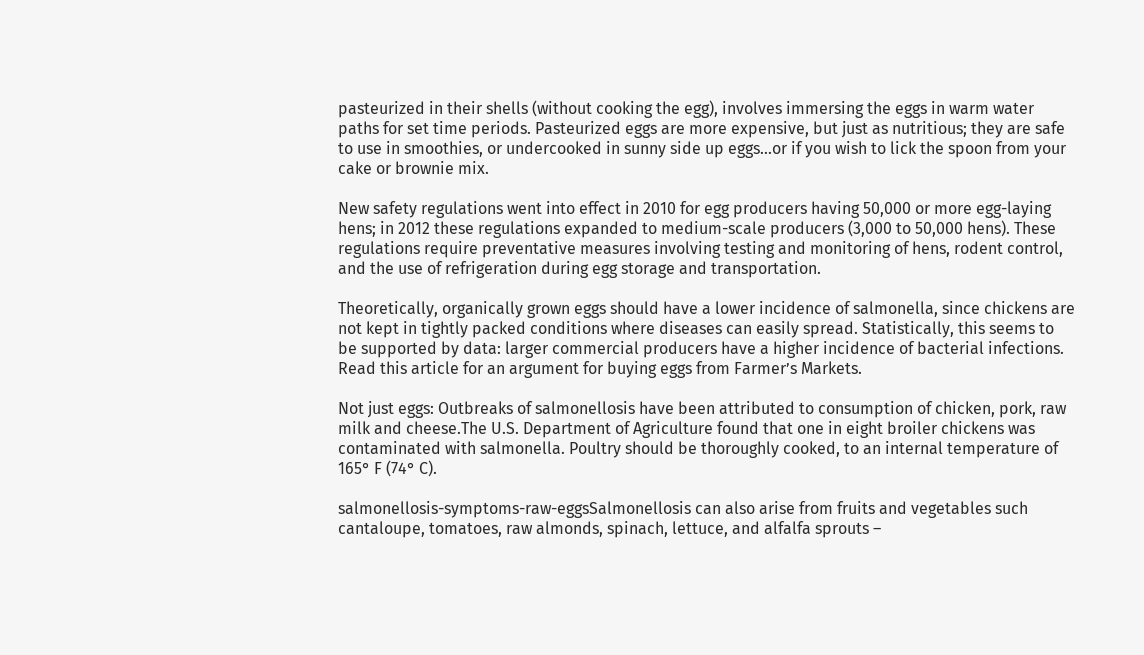pasteurized in their shells (without cooking the egg), involves immersing the eggs in warm water paths for set time periods. Pasteurized eggs are more expensive, but just as nutritious; they are safe to use in smoothies, or undercooked in sunny side up eggs…or if you wish to lick the spoon from your cake or brownie mix.

New safety regulations went into effect in 2010 for egg producers having 50,000 or more egg-laying hens; in 2012 these regulations expanded to medium-scale producers (3,000 to 50,000 hens). These regulations require preventative measures involving testing and monitoring of hens, rodent control, and the use of refrigeration during egg storage and transportation.

Theoretically, organically grown eggs should have a lower incidence of salmonella, since chickens are not kept in tightly packed conditions where diseases can easily spread. Statistically, this seems to be supported by data: larger commercial producers have a higher incidence of bacterial infections. Read this article for an argument for buying eggs from Farmer’s Markets.

Not just eggs: Outbreaks of salmonellosis have been attributed to consumption of chicken, pork, raw milk and cheese.The U.S. Department of Agriculture found that one in eight broiler chickens was contaminated with salmonella. Poultry should be thoroughly cooked, to an internal temperature of 165° F (74° C).

salmonellosis-symptoms-raw-eggsSalmonellosis can also arise from fruits and vegetables such cantaloupe, tomatoes, raw almonds, spinach, lettuce, and alfalfa sprouts –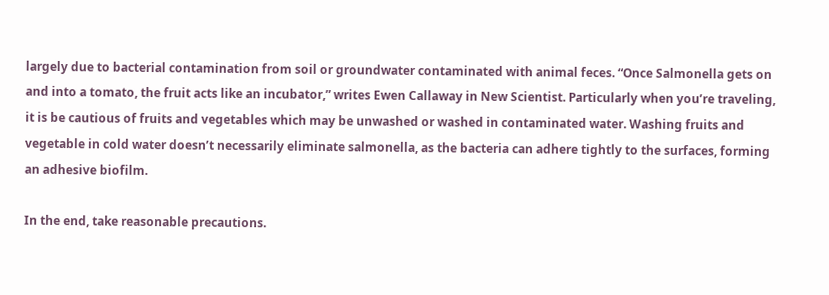largely due to bacterial contamination from soil or groundwater contaminated with animal feces. “Once Salmonella gets on and into a tomato, the fruit acts like an incubator,” writes Ewen Callaway in New Scientist. Particularly when you’re traveling, it is be cautious of fruits and vegetables which may be unwashed or washed in contaminated water. Washing fruits and vegetable in cold water doesn’t necessarily eliminate salmonella, as the bacteria can adhere tightly to the surfaces, forming an adhesive biofilm.

In the end, take reasonable precautions.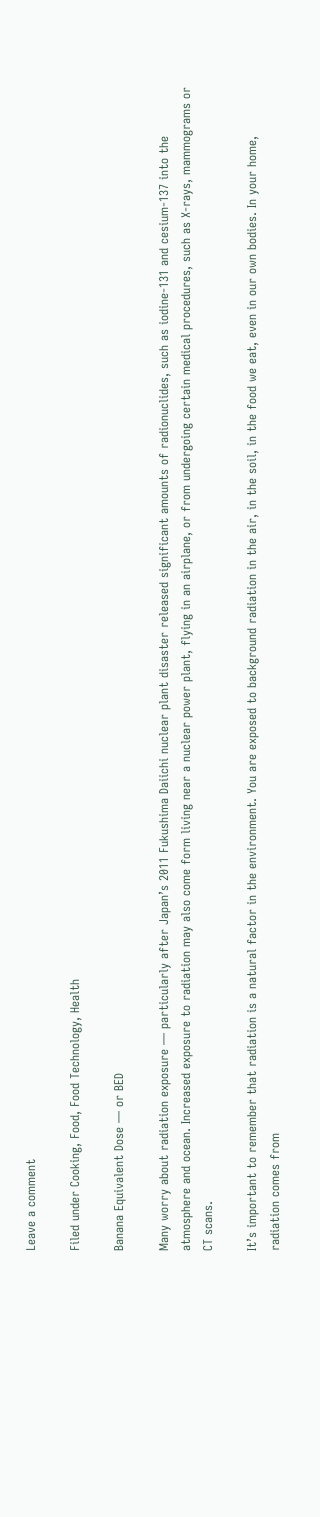Leave a comment

Filed under Cooking, Food, Food Technology, Health

Banana Equivalent Dose — or BED

Many worry about radiation exposure — particularly after Japan’s 2011 Fukushima Daiichi nuclear plant disaster released significant amounts of radionuclides, such as iodine-131 and cesium-137 into the atmosphere and ocean. Increased exposure to radiation may also come form living near a nuclear power plant, flying in an airplane, or from undergoing certain medical procedures, such as X-rays, mammograms or CT scans.

It’s important to remember that radiation is a natural factor in the environment. You are exposed to background radiation in the air, in the soil, in the food we eat, even in our own bodies. In your home, radiation comes from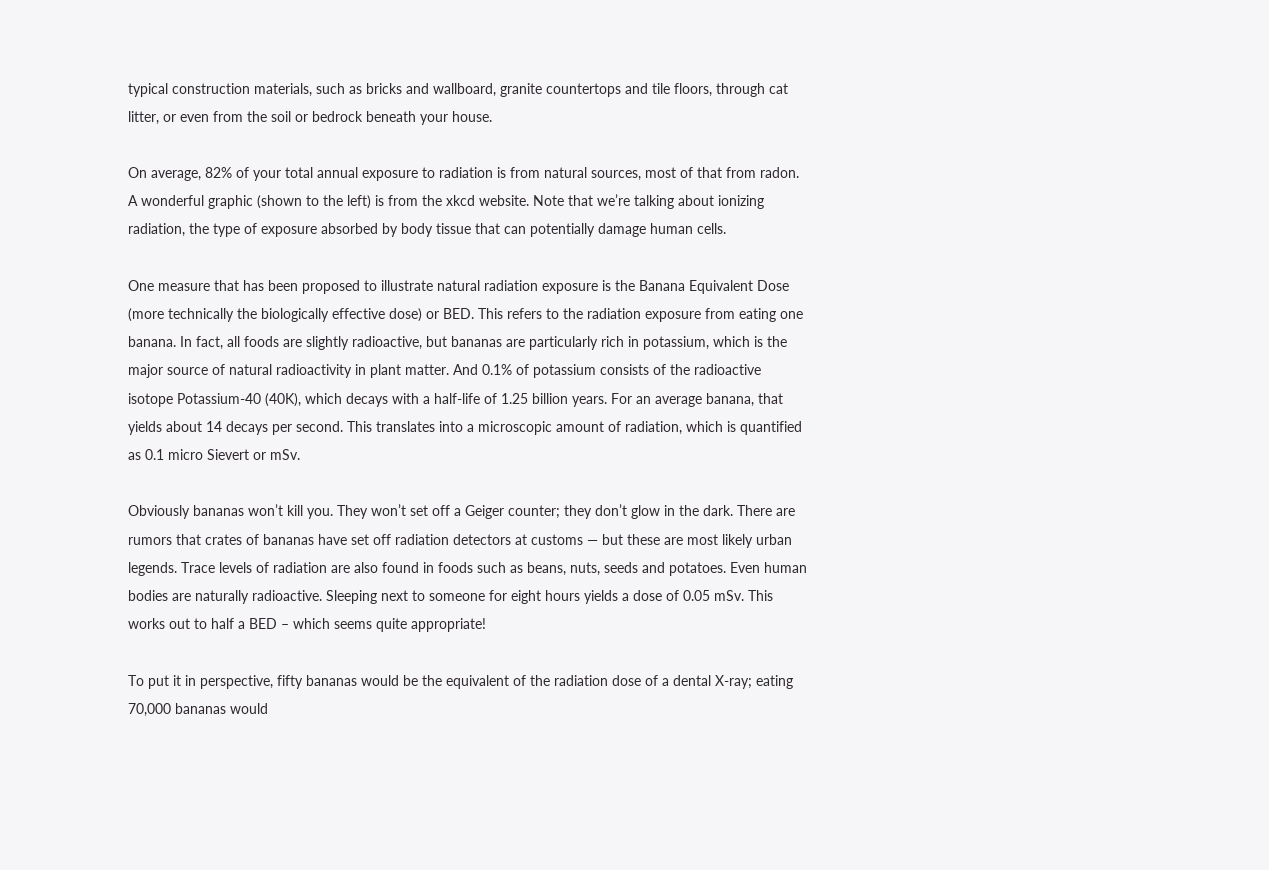typical construction materials, such as bricks and wallboard, granite countertops and tile floors, through cat litter, or even from the soil or bedrock beneath your house.

On average, 82% of your total annual exposure to radiation is from natural sources, most of that from radon. A wonderful graphic (shown to the left) is from the xkcd website. Note that we’re talking about ionizing radiation, the type of exposure absorbed by body tissue that can potentially damage human cells.

One measure that has been proposed to illustrate natural radiation exposure is the Banana Equivalent Dose (more technically the biologically effective dose) or BED. This refers to the radiation exposure from eating one banana. In fact, all foods are slightly radioactive, but bananas are particularly rich in potassium, which is the major source of natural radioactivity in plant matter. And 0.1% of potassium consists of the radioactive isotope Potassium-40 (40K), which decays with a half-life of 1.25 billion years. For an average banana, that yields about 14 decays per second. This translates into a microscopic amount of radiation, which is quantified as 0.1 micro Sievert or mSv.

Obviously bananas won’t kill you. They won’t set off a Geiger counter; they don’t glow in the dark. There are rumors that crates of bananas have set off radiation detectors at customs — but these are most likely urban legends. Trace levels of radiation are also found in foods such as beans, nuts, seeds and potatoes. Even human bodies are naturally radioactive. Sleeping next to someone for eight hours yields a dose of 0.05 mSv. This works out to half a BED – which seems quite appropriate!

To put it in perspective, fifty bananas would be the equivalent of the radiation dose of a dental X-ray; eating 70,000 bananas would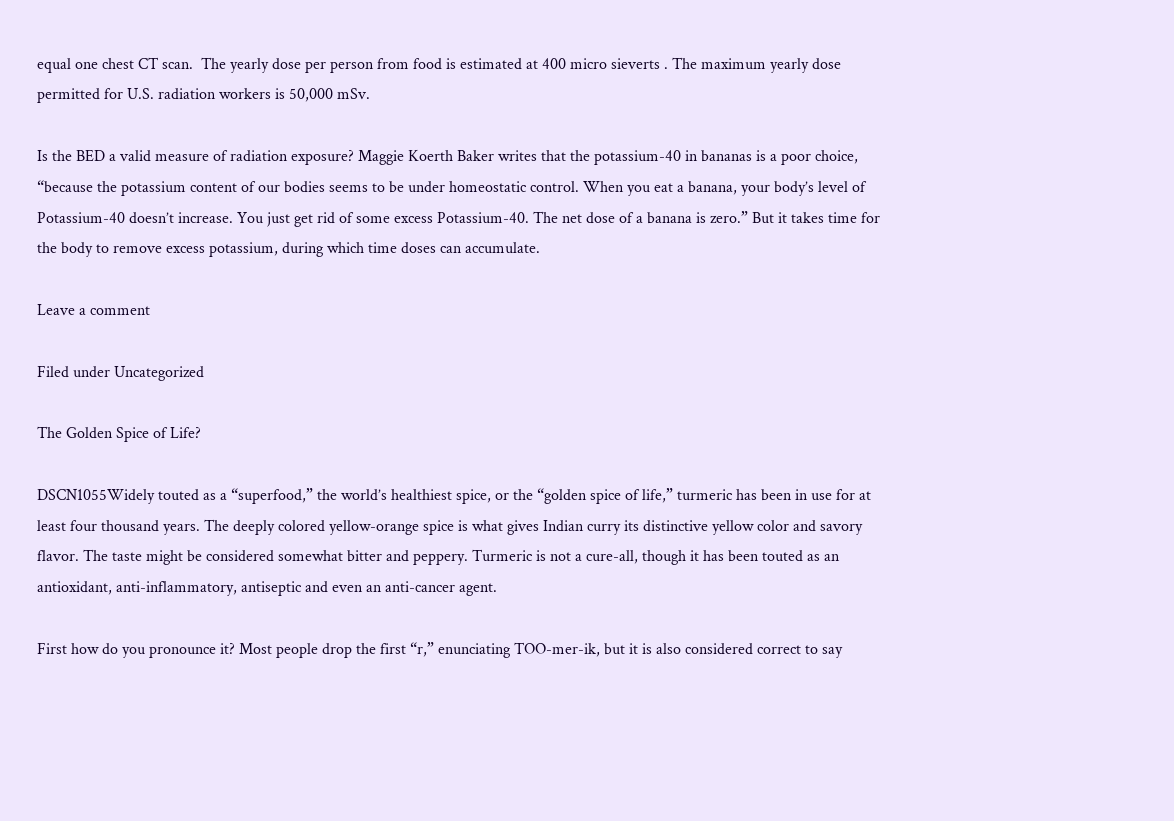equal one chest CT scan.  The yearly dose per person from food is estimated at 400 micro sieverts . The maximum yearly dose permitted for U.S. radiation workers is 50,000 mSv.

Is the BED a valid measure of radiation exposure? Maggie Koerth Baker writes that the potassium-40 in bananas is a poor choice, “because the potassium content of our bodies seems to be under homeostatic control. When you eat a banana, your body’s level of Potassium-40 doesn’t increase. You just get rid of some excess Potassium-40. The net dose of a banana is zero.” But it takes time for the body to remove excess potassium, during which time doses can accumulate.

Leave a comment

Filed under Uncategorized

The Golden Spice of Life?

DSCN1055Widely touted as a “superfood,” the world’s healthiest spice, or the “golden spice of life,” turmeric has been in use for at least four thousand years. The deeply colored yellow-orange spice is what gives Indian curry its distinctive yellow color and savory flavor. The taste might be considered somewhat bitter and peppery. Turmeric is not a cure-all, though it has been touted as an antioxidant, anti-inflammatory, antiseptic and even an anti-cancer agent.

First how do you pronounce it? Most people drop the first “r,” enunciating TOO-mer-ik, but it is also considered correct to say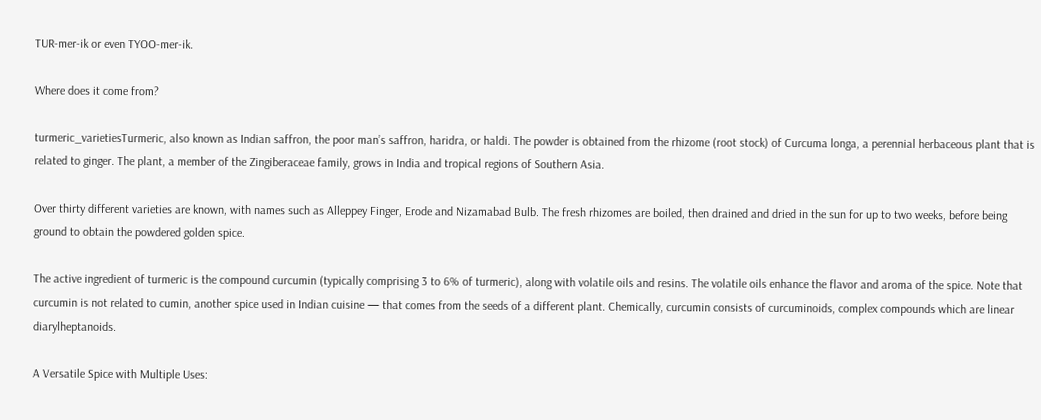TUR-mer-ik or even TYOO-mer-ik.

Where does it come from?

turmeric_varietiesTurmeric, also known as Indian saffron, the poor man’s saffron, haridra, or haldi. The powder is obtained from the rhizome (root stock) of Curcuma longa, a perennial herbaceous plant that is related to ginger. The plant, a member of the Zingiberaceae family, grows in India and tropical regions of Southern Asia.

Over thirty different varieties are known, with names such as Alleppey Finger, Erode and Nizamabad Bulb. The fresh rhizomes are boiled, then drained and dried in the sun for up to two weeks, before being ground to obtain the powdered golden spice.

The active ingredient of turmeric is the compound curcumin (typically comprising 3 to 6% of turmeric), along with volatile oils and resins. The volatile oils enhance the flavor and aroma of the spice. Note that curcumin is not related to cumin, another spice used in Indian cuisine — that comes from the seeds of a different plant. Chemically, curcumin consists of curcuminoids, complex compounds which are linear diarylheptanoids.

A Versatile Spice with Multiple Uses: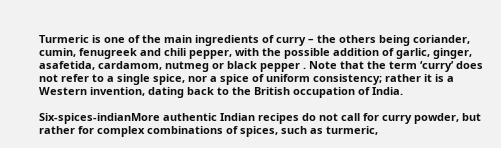Turmeric is one of the main ingredients of curry – the others being coriander, cumin, fenugreek and chili pepper, with the possible addition of garlic, ginger, asafetida, cardamom, nutmeg or black pepper . Note that the term ‘curry’ does not refer to a single spice, nor a spice of uniform consistency; rather it is a Western invention, dating back to the British occupation of India.

Six-spices-indianMore authentic Indian recipes do not call for curry powder, but rather for complex combinations of spices, such as turmeric,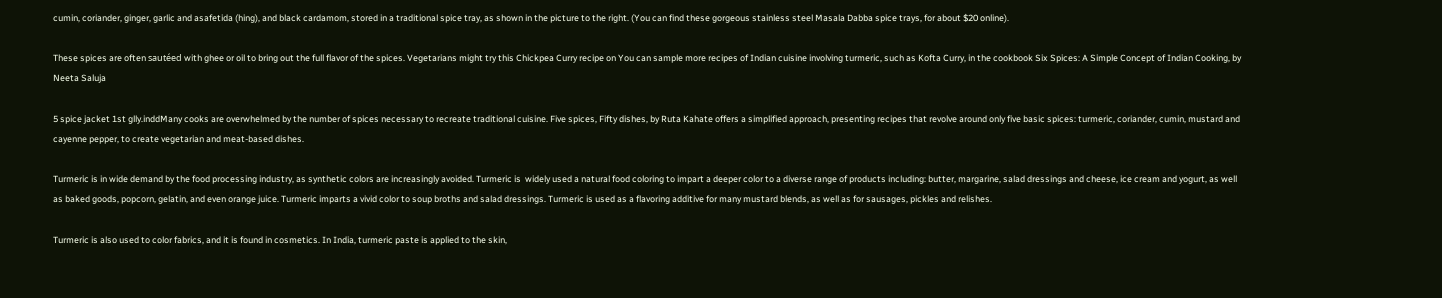cumin, coriander, ginger, garlic and asafetida (hing), and black cardamom, stored in a traditional spice tray, as shown in the picture to the right. (You can find these gorgeous stainless steel Masala Dabba spice trays, for about $20 online).

These spices are often sautéed with ghee or oil to bring out the full flavor of the spices. Vegetarians might try this Chickpea Curry recipe on You can sample more recipes of Indian cuisine involving turmeric, such as Kofta Curry, in the cookbook Six Spices: A Simple Concept of Indian Cooking, by Neeta Saluja

5 spice jacket 1st glly.inddMany cooks are overwhelmed by the number of spices necessary to recreate traditional cuisine. Five spices, Fifty dishes, by Ruta Kahate offers a simplified approach, presenting recipes that revolve around only five basic spices: turmeric, coriander, cumin, mustard and cayenne pepper, to create vegetarian and meat-based dishes.

Turmeric is in wide demand by the food processing industry, as synthetic colors are increasingly avoided. Turmeric is  widely used a natural food coloring to impart a deeper color to a diverse range of products including: butter, margarine, salad dressings and cheese, ice cream and yogurt, as well as baked goods, popcorn, gelatin, and even orange juice. Turmeric imparts a vivid color to soup broths and salad dressings. Turmeric is used as a flavoring additive for many mustard blends, as well as for sausages, pickles and relishes.

Turmeric is also used to color fabrics, and it is found in cosmetics. In India, turmeric paste is applied to the skin,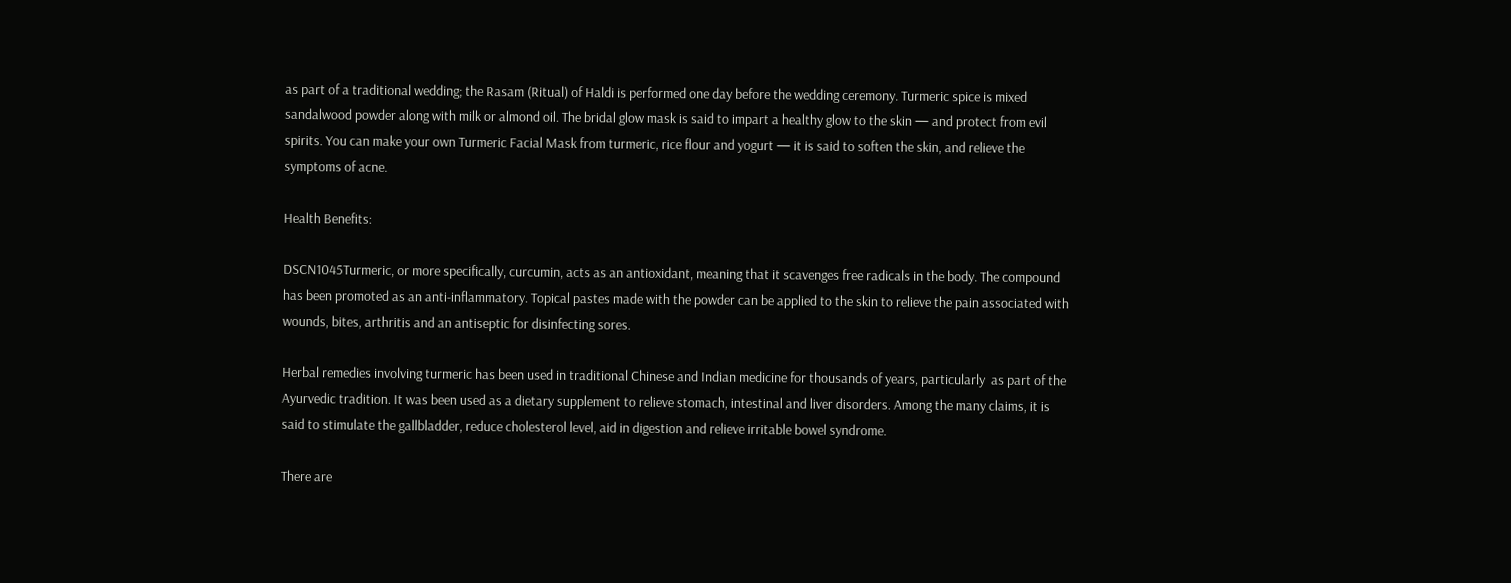as part of a traditional wedding; the Rasam (Ritual) of Haldi is performed one day before the wedding ceremony. Turmeric spice is mixed sandalwood powder along with milk or almond oil. The bridal glow mask is said to impart a healthy glow to the skin — and protect from evil spirits. You can make your own Turmeric Facial Mask from turmeric, rice flour and yogurt — it is said to soften the skin, and relieve the symptoms of acne.

Health Benefits:

DSCN1045Turmeric, or more specifically, curcumin, acts as an antioxidant, meaning that it scavenges free radicals in the body. The compound has been promoted as an anti-inflammatory. Topical pastes made with the powder can be applied to the skin to relieve the pain associated with wounds, bites, arthritis and an antiseptic for disinfecting sores.

Herbal remedies involving turmeric has been used in traditional Chinese and Indian medicine for thousands of years, particularly  as part of the Ayurvedic tradition. It was been used as a dietary supplement to relieve stomach, intestinal and liver disorders. Among the many claims, it is said to stimulate the gallbladder, reduce cholesterol level, aid in digestion and relieve irritable bowel syndrome.

There are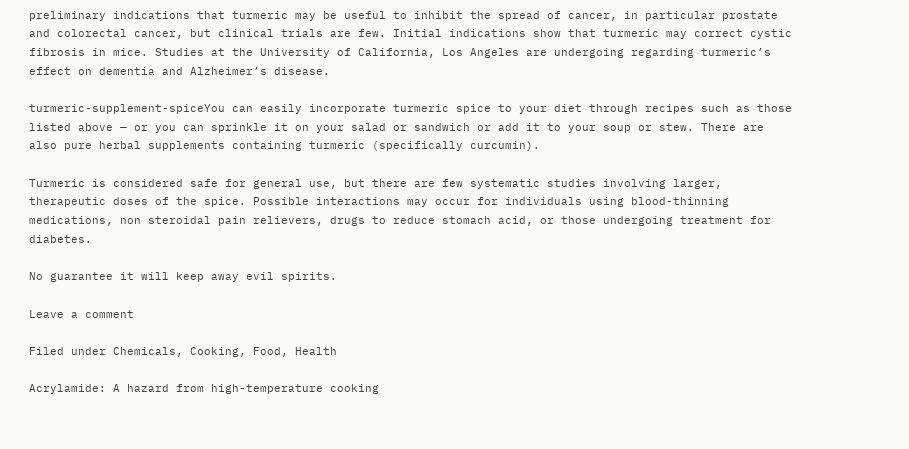preliminary indications that turmeric may be useful to inhibit the spread of cancer, in particular prostate and colorectal cancer, but clinical trials are few. Initial indications show that turmeric may correct cystic fibrosis in mice. Studies at the University of California, Los Angeles are undergoing regarding turmeric’s effect on dementia and Alzheimer’s disease.

turmeric-supplement-spiceYou can easily incorporate turmeric spice to your diet through recipes such as those listed above — or you can sprinkle it on your salad or sandwich or add it to your soup or stew. There are also pure herbal supplements containing turmeric (specifically curcumin).

Turmeric is considered safe for general use, but there are few systematic studies involving larger, therapeutic doses of the spice. Possible interactions may occur for individuals using blood-thinning medications, non steroidal pain relievers, drugs to reduce stomach acid, or those undergoing treatment for diabetes.

No guarantee it will keep away evil spirits.

Leave a comment

Filed under Chemicals, Cooking, Food, Health

Acrylamide: A hazard from high-temperature cooking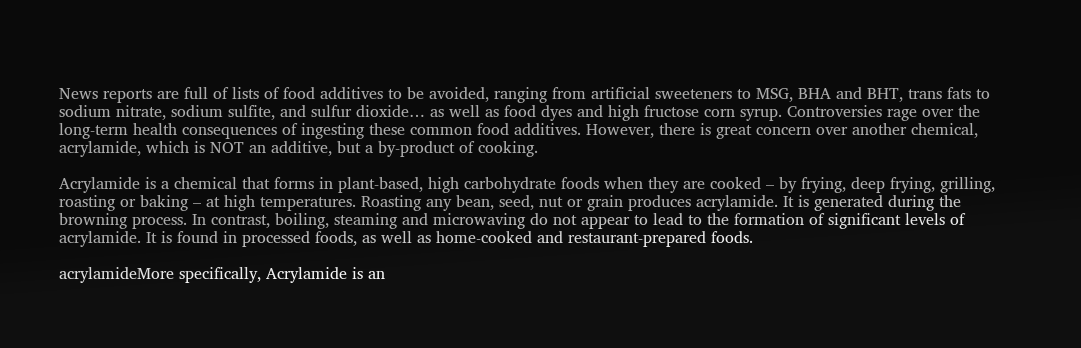News reports are full of lists of food additives to be avoided, ranging from artificial sweeteners to MSG, BHA and BHT, trans fats to sodium nitrate, sodium sulfite, and sulfur dioxide… as well as food dyes and high fructose corn syrup. Controversies rage over the long-term health consequences of ingesting these common food additives. However, there is great concern over another chemical, acrylamide, which is NOT an additive, but a by-product of cooking.

Acrylamide is a chemical that forms in plant-based, high carbohydrate foods when they are cooked – by frying, deep frying, grilling, roasting or baking – at high temperatures. Roasting any bean, seed, nut or grain produces acrylamide. It is generated during the browning process. In contrast, boiling, steaming and microwaving do not appear to lead to the formation of significant levels of acrylamide. It is found in processed foods, as well as home-cooked and restaurant-prepared foods.

acrylamideMore specifically, Acrylamide is an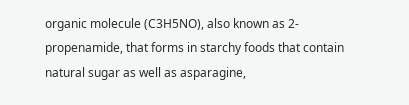organic molecule (C3H5NO), also known as 2-propenamide, that forms in starchy foods that contain natural sugar as well as asparagine,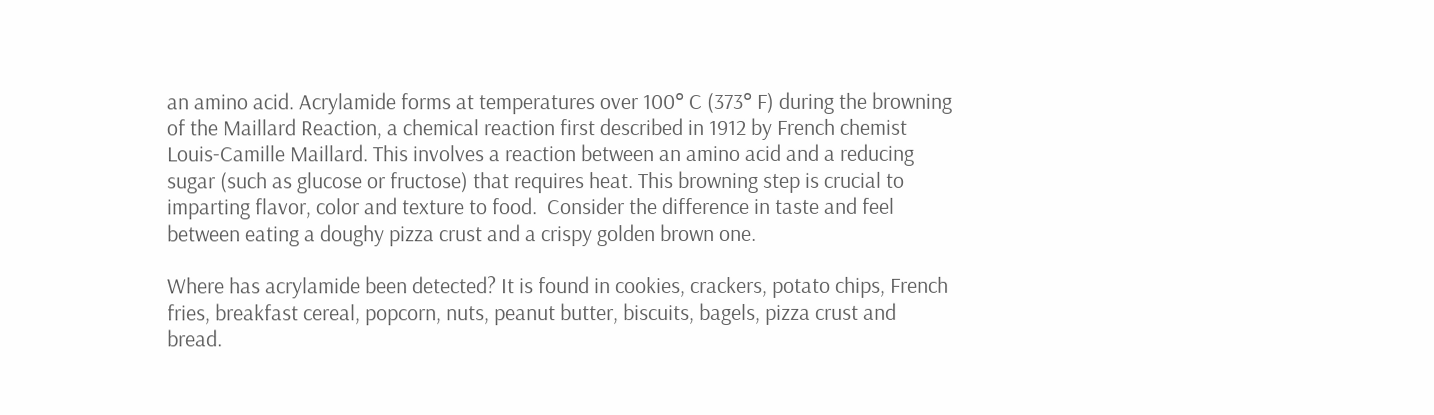an amino acid. Acrylamide forms at temperatures over 100° C (373° F) during the browning of the Maillard Reaction, a chemical reaction first described in 1912 by French chemist Louis-Camille Maillard. This involves a reaction between an amino acid and a reducing sugar (such as glucose or fructose) that requires heat. This browning step is crucial to imparting flavor, color and texture to food.  Consider the difference in taste and feel between eating a doughy pizza crust and a crispy golden brown one.

Where has acrylamide been detected? It is found in cookies, crackers, potato chips, French fries, breakfast cereal, popcorn, nuts, peanut butter, biscuits, bagels, pizza crust and bread.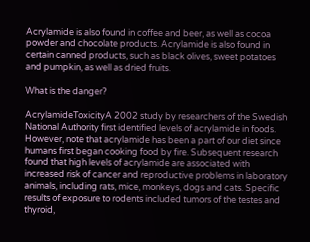Acrylamide is also found in coffee and beer, as well as cocoa powder and chocolate products. Acrylamide is also found in certain canned products, such as black olives, sweet potatoes and pumpkin, as well as dried fruits.

What is the danger?

AcrylamideToxicityA 2002 study by researchers of the Swedish National Authority first identified levels of acrylamide in foods. However, note that acrylamide has been a part of our diet since humans first began cooking food by fire. Subsequent research found that high levels of acrylamide are associated with increased risk of cancer and reproductive problems in laboratory animals, including rats, mice, monkeys, dogs and cats. Specific results of exposure to rodents included tumors of the testes and thyroid,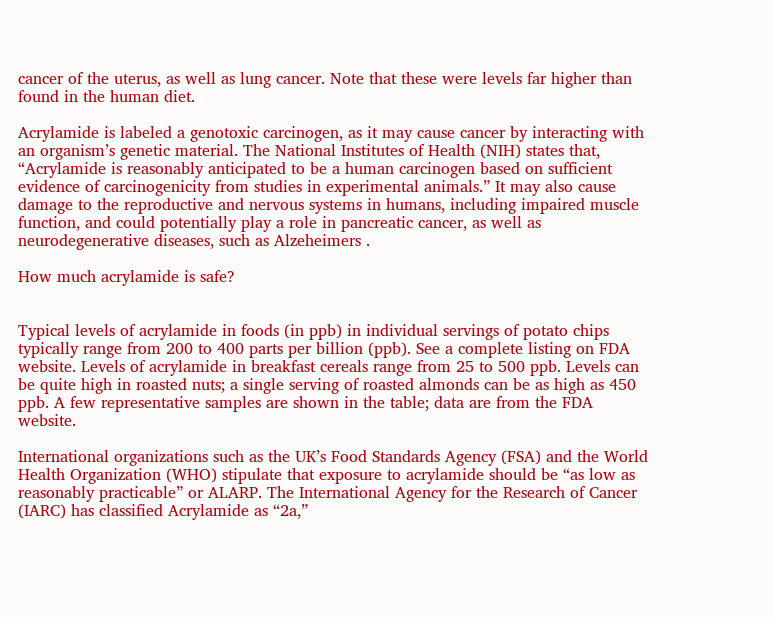cancer of the uterus, as well as lung cancer. Note that these were levels far higher than found in the human diet.

Acrylamide is labeled a genotoxic carcinogen, as it may cause cancer by interacting with an organism’s genetic material. The National Institutes of Health (NIH) states that, “Acrylamide is reasonably anticipated to be a human carcinogen based on sufficient evidence of carcinogenicity from studies in experimental animals.” It may also cause damage to the reproductive and nervous systems in humans, including impaired muscle function, and could potentially play a role in pancreatic cancer, as well as neurodegenerative diseases, such as Alzeheimers .

How much acrylamide is safe?


Typical levels of acrylamide in foods (in ppb) in individual servings of potato chips typically range from 200 to 400 parts per billion (ppb). See a complete listing on FDA website. Levels of acrylamide in breakfast cereals range from 25 to 500 ppb. Levels can be quite high in roasted nuts; a single serving of roasted almonds can be as high as 450 ppb. A few representative samples are shown in the table; data are from the FDA website.

International organizations such as the UK’s Food Standards Agency (FSA) and the World Health Organization (WHO) stipulate that exposure to acrylamide should be “as low as reasonably practicable” or ALARP. The International Agency for the Research of Cancer (IARC) has classified Acrylamide as “2a,”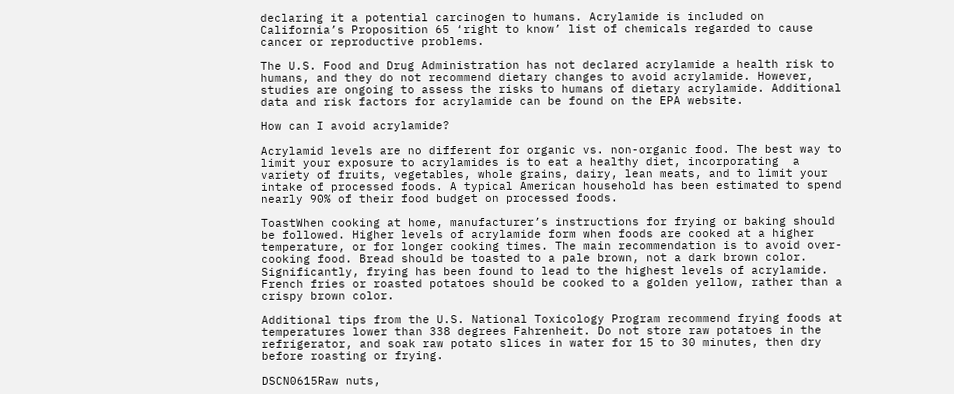declaring it a potential carcinogen to humans. Acrylamide is included on California’s Proposition 65 ‘right to know’ list of chemicals regarded to cause cancer or reproductive problems.

The U.S. Food and Drug Administration has not declared acrylamide a health risk to humans, and they do not recommend dietary changes to avoid acrylamide. However, studies are ongoing to assess the risks to humans of dietary acrylamide. Additional data and risk factors for acrylamide can be found on the EPA website.

How can I avoid acrylamide?

Acrylamid levels are no different for organic vs. non-organic food. The best way to limit your exposure to acrylamides is to eat a healthy diet, incorporating  a variety of fruits, vegetables, whole grains, dairy, lean meats, and to limit your intake of processed foods. A typical American household has been estimated to spend nearly 90% of their food budget on processed foods.

ToastWhen cooking at home, manufacturer’s instructions for frying or baking should be followed. Higher levels of acrylamide form when foods are cooked at a higher temperature, or for longer cooking times. The main recommendation is to avoid over-cooking food. Bread should be toasted to a pale brown, not a dark brown color. Significantly, frying has been found to lead to the highest levels of acrylamide. French fries or roasted potatoes should be cooked to a golden yellow, rather than a crispy brown color.

Additional tips from the U.S. National Toxicology Program recommend frying foods at temperatures lower than 338 degrees Fahrenheit. Do not store raw potatoes in the refrigerator, and soak raw potato slices in water for 15 to 30 minutes, then dry before roasting or frying.

DSCN0615Raw nuts,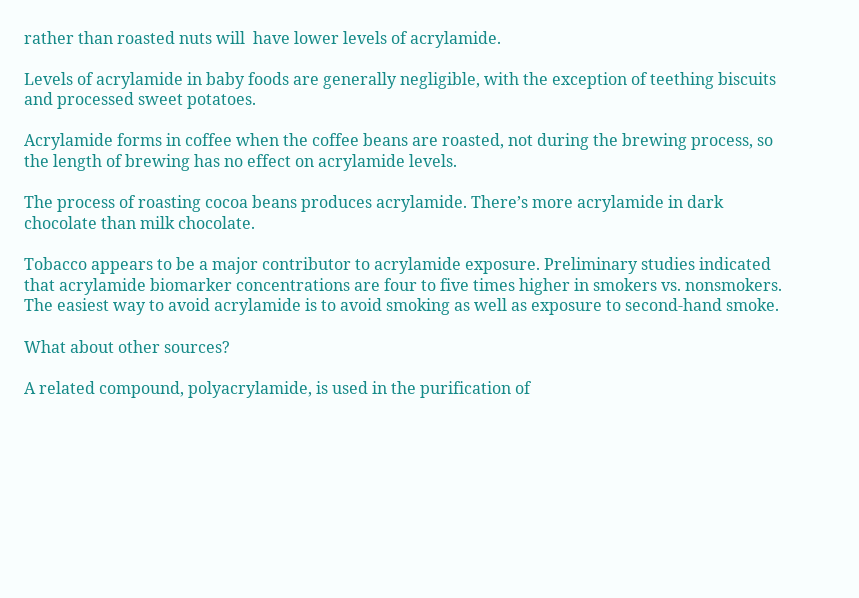rather than roasted nuts will  have lower levels of acrylamide.

Levels of acrylamide in baby foods are generally negligible, with the exception of teething biscuits and processed sweet potatoes.

Acrylamide forms in coffee when the coffee beans are roasted, not during the brewing process, so the length of brewing has no effect on acrylamide levels.

The process of roasting cocoa beans produces acrylamide. There’s more acrylamide in dark chocolate than milk chocolate.

Tobacco appears to be a major contributor to acrylamide exposure. Preliminary studies indicated that acrylamide biomarker concentrations are four to five times higher in smokers vs. nonsmokers. The easiest way to avoid acrylamide is to avoid smoking as well as exposure to second-hand smoke.

What about other sources?

A related compound, polyacrylamide, is used in the purification of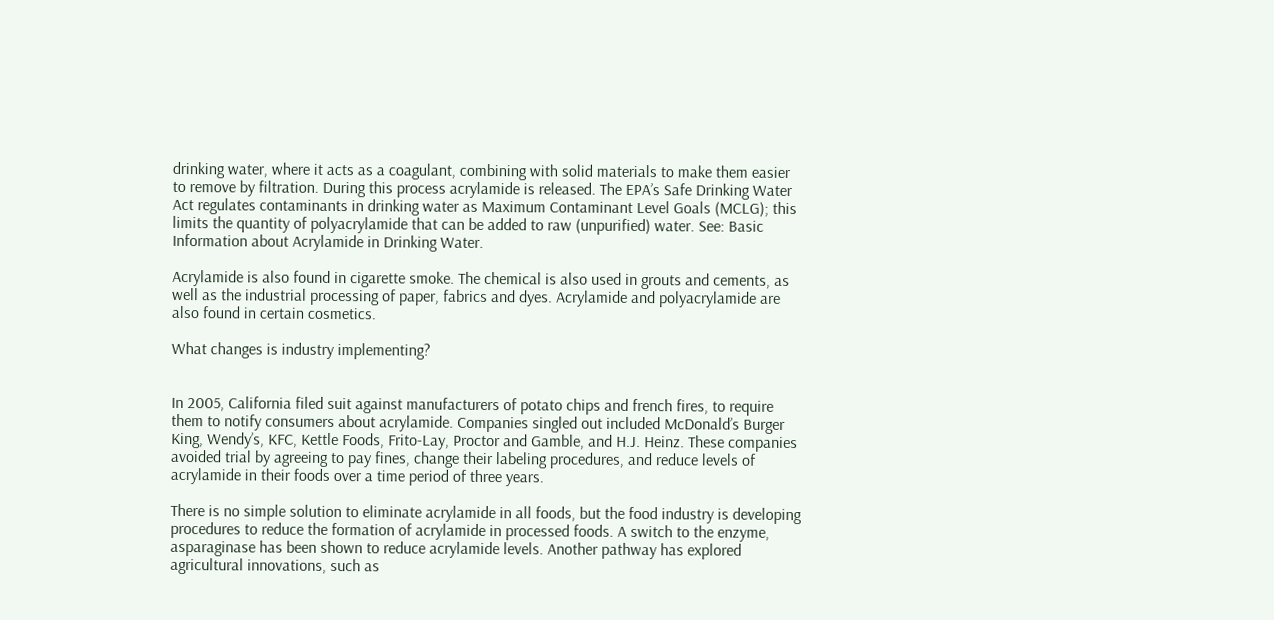drinking water, where it acts as a coagulant, combining with solid materials to make them easier to remove by filtration. During this process acrylamide is released. The EPA’s Safe Drinking Water Act regulates contaminants in drinking water as Maximum Contaminant Level Goals (MCLG); this limits the quantity of polyacrylamide that can be added to raw (unpurified) water. See: Basic Information about Acrylamide in Drinking Water.

Acrylamide is also found in cigarette smoke. The chemical is also used in grouts and cements, as well as the industrial processing of paper, fabrics and dyes. Acrylamide and polyacrylamide are also found in certain cosmetics.

What changes is industry implementing?


In 2005, California filed suit against manufacturers of potato chips and french fires, to require them to notify consumers about acrylamide. Companies singled out included McDonald’s Burger King, Wendy’s, KFC, Kettle Foods, Frito-Lay, Proctor and Gamble, and H.J. Heinz. These companies avoided trial by agreeing to pay fines, change their labeling procedures, and reduce levels of acrylamide in their foods over a time period of three years.

There is no simple solution to eliminate acrylamide in all foods, but the food industry is developing procedures to reduce the formation of acrylamide in processed foods. A switch to the enzyme, asparaginase has been shown to reduce acrylamide levels. Another pathway has explored agricultural innovations, such as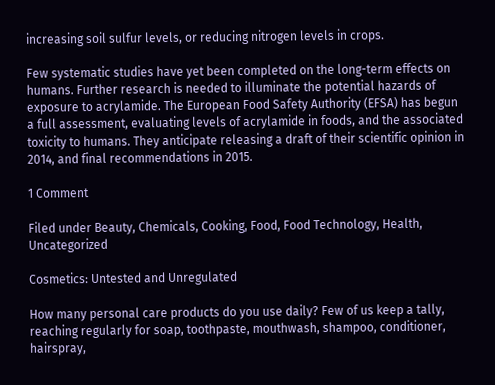increasing soil sulfur levels, or reducing nitrogen levels in crops.

Few systematic studies have yet been completed on the long-term effects on humans. Further research is needed to illuminate the potential hazards of exposure to acrylamide. The European Food Safety Authority (EFSA) has begun a full assessment, evaluating levels of acrylamide in foods, and the associated toxicity to humans. They anticipate releasing a draft of their scientific opinion in 2014, and final recommendations in 2015.

1 Comment

Filed under Beauty, Chemicals, Cooking, Food, Food Technology, Health, Uncategorized

Cosmetics: Untested and Unregulated

How many personal care products do you use daily? Few of us keep a tally, reaching regularly for soap, toothpaste, mouthwash, shampoo, conditioner, hairspray,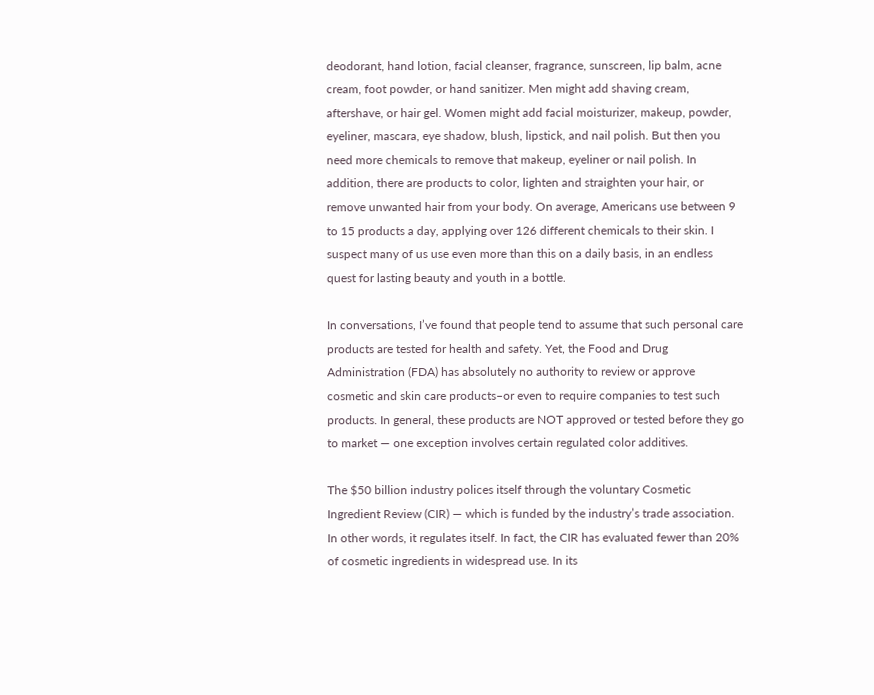deodorant, hand lotion, facial cleanser, fragrance, sunscreen, lip balm, acne cream, foot powder, or hand sanitizer. Men might add shaving cream, aftershave, or hair gel. Women might add facial moisturizer, makeup, powder, eyeliner, mascara, eye shadow, blush, lipstick, and nail polish. But then you need more chemicals to remove that makeup, eyeliner or nail polish. In addition, there are products to color, lighten and straighten your hair, or remove unwanted hair from your body. On average, Americans use between 9 to 15 products a day, applying over 126 different chemicals to their skin. I suspect many of us use even more than this on a daily basis, in an endless quest for lasting beauty and youth in a bottle.

In conversations, I’ve found that people tend to assume that such personal care products are tested for health and safety. Yet, the Food and Drug Administration (FDA) has absolutely no authority to review or approve cosmetic and skin care products–or even to require companies to test such products. In general, these products are NOT approved or tested before they go to market — one exception involves certain regulated color additives.

The $50 billion industry polices itself through the voluntary Cosmetic Ingredient Review (CIR) — which is funded by the industry’s trade association. In other words, it regulates itself. In fact, the CIR has evaluated fewer than 20% of cosmetic ingredients in widespread use. In its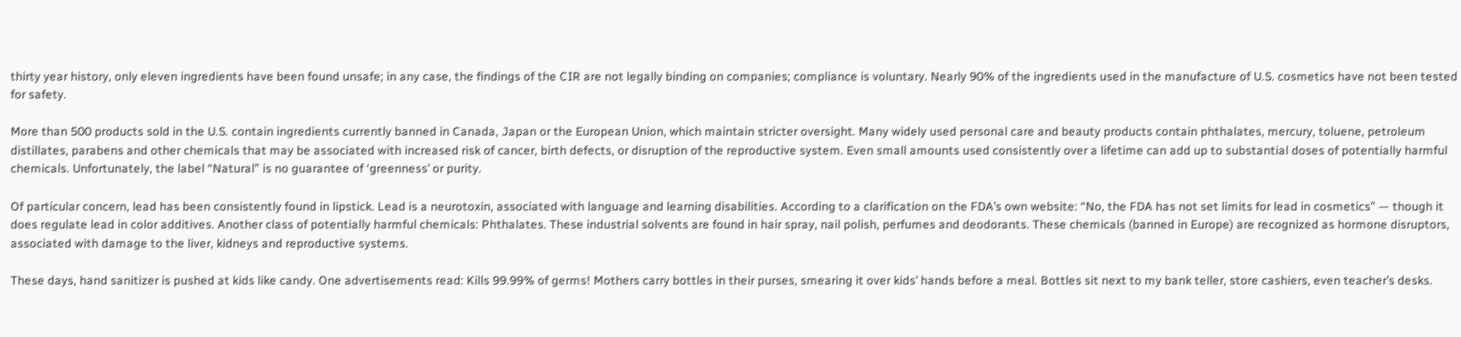thirty year history, only eleven ingredients have been found unsafe; in any case, the findings of the CIR are not legally binding on companies; compliance is voluntary. Nearly 90% of the ingredients used in the manufacture of U.S. cosmetics have not been tested for safety.

More than 500 products sold in the U.S. contain ingredients currently banned in Canada, Japan or the European Union, which maintain stricter oversight. Many widely used personal care and beauty products contain phthalates, mercury, toluene, petroleum distillates, parabens and other chemicals that may be associated with increased risk of cancer, birth defects, or disruption of the reproductive system. Even small amounts used consistently over a lifetime can add up to substantial doses of potentially harmful chemicals. Unfortunately, the label “Natural” is no guarantee of ‘greenness’ or purity.

Of particular concern, lead has been consistently found in lipstick. Lead is a neurotoxin, associated with language and learning disabilities. According to a clarification on the FDA’s own website: “No, the FDA has not set limits for lead in cosmetics” — though it does regulate lead in color additives. Another class of potentially harmful chemicals: Phthalates. These industrial solvents are found in hair spray, nail polish, perfumes and deodorants. These chemicals (banned in Europe) are recognized as hormone disruptors, associated with damage to the liver, kidneys and reproductive systems.

These days, hand sanitizer is pushed at kids like candy. One advertisements read: Kills 99.99% of germs! Mothers carry bottles in their purses, smearing it over kids’ hands before a meal. Bottles sit next to my bank teller, store cashiers, even teacher’s desks.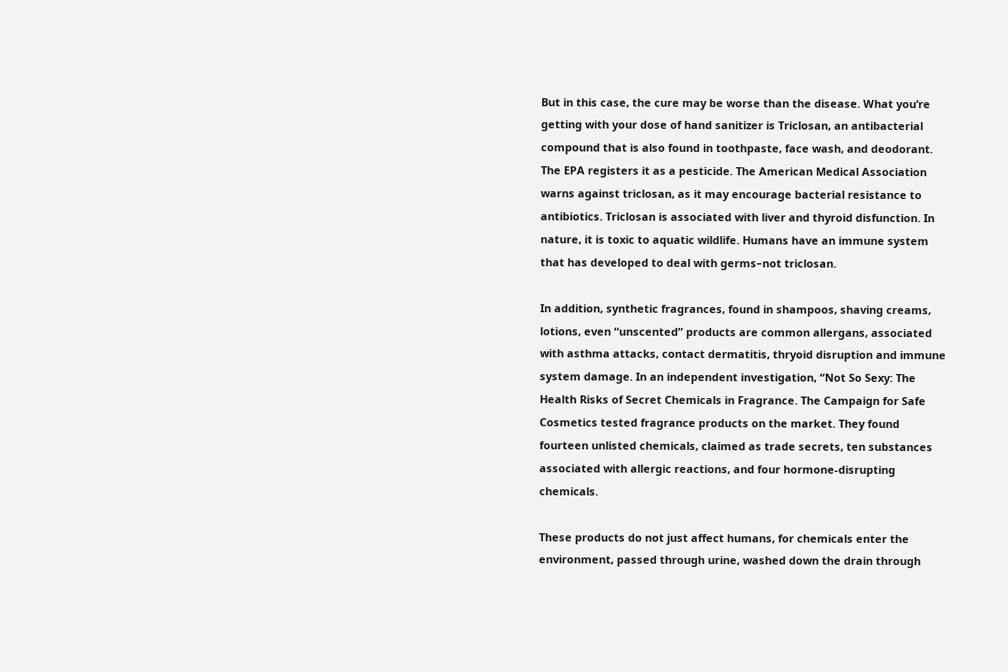But in this case, the cure may be worse than the disease. What you’re getting with your dose of hand sanitizer is Triclosan, an antibacterial compound that is also found in toothpaste, face wash, and deodorant. The EPA registers it as a pesticide. The American Medical Association warns against triclosan, as it may encourage bacterial resistance to antibiotics. Triclosan is associated with liver and thyroid disfunction. In nature, it is toxic to aquatic wildlife. Humans have an immune system that has developed to deal with germs–not triclosan.

In addition, synthetic fragrances, found in shampoos, shaving creams, lotions, even “unscented” products are common allergans, associated with asthma attacks, contact dermatitis, thryoid disruption and immune system damage. In an independent investigation, “Not So Sexy: The Health Risks of Secret Chemicals in Fragrance. The Campaign for Safe Cosmetics tested fragrance products on the market. They found fourteen unlisted chemicals, claimed as trade secrets, ten substances associated with allergic reactions, and four hormone-disrupting chemicals.

These products do not just affect humans, for chemicals enter the environment, passed through urine, washed down the drain through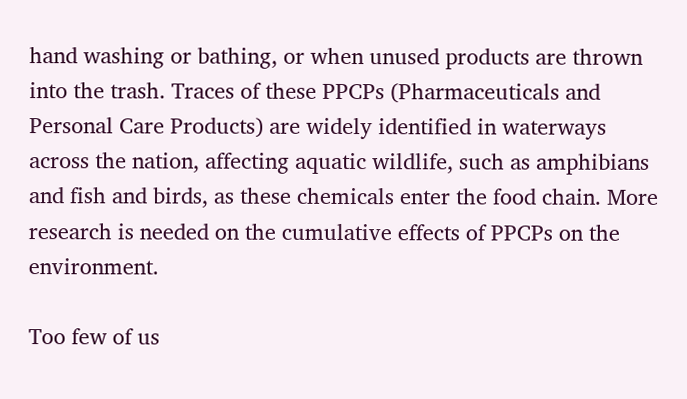hand washing or bathing, or when unused products are thrown into the trash. Traces of these PPCPs (Pharmaceuticals and Personal Care Products) are widely identified in waterways across the nation, affecting aquatic wildlife, such as amphibians and fish and birds, as these chemicals enter the food chain. More research is needed on the cumulative effects of PPCPs on the environment.

Too few of us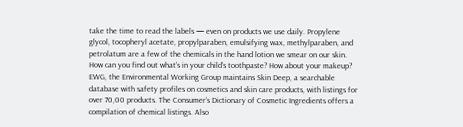take the time to read the labels — even on products we use daily. Propylene glycol, tocopheryl acetate, propylparaben, emulsifying wax, methylparaben, and petrolatum are a few of the chemicals in the hand lotion we smear on our skin. How can you find out what’s in your child’s toothpaste? How about your makeup? EWG, the Environmental Working Group maintains Skin Deep, a searchable database with safety profiles on cosmetics and skin care products, with listings for over 70,00 products. The Consumer’s Dictionary of Cosmetic Ingredients offers a compilation of chemical listings. Also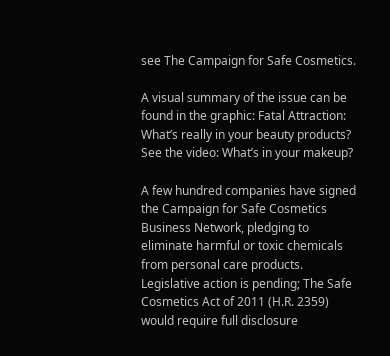see The Campaign for Safe Cosmetics.

A visual summary of the issue can be found in the graphic: Fatal Attraction: What’s really in your beauty products? See the video: What’s in your makeup?

A few hundred companies have signed the Campaign for Safe Cosmetics Business Network, pledging to eliminate harmful or toxic chemicals from personal care products. Legislative action is pending; The Safe Cosmetics Act of 2011 (H.R. 2359) would require full disclosure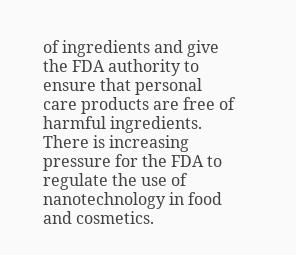of ingredients and give the FDA authority to ensure that personal care products are free of harmful ingredients. There is increasing pressure for the FDA to regulate the use of nanotechnology in food and cosmetics.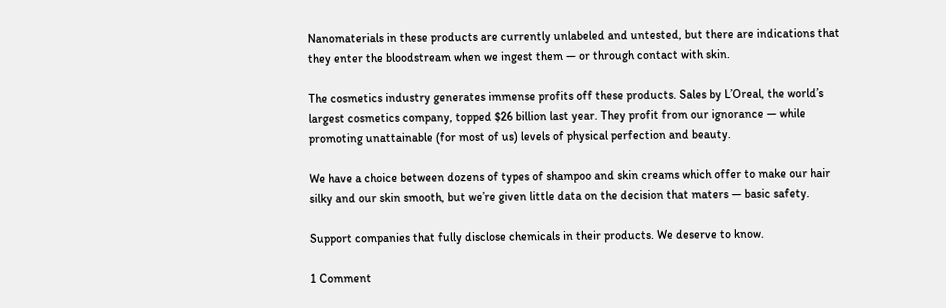Nanomaterials in these products are currently unlabeled and untested, but there are indications that they enter the bloodstream when we ingest them — or through contact with skin.

The cosmetics industry generates immense profits off these products. Sales by L’Oreal, the world’s largest cosmetics company, topped $26 billion last year. They profit from our ignorance — while promoting unattainable (for most of us) levels of physical perfection and beauty.

We have a choice between dozens of types of shampoo and skin creams which offer to make our hair silky and our skin smooth, but we’re given little data on the decision that maters — basic safety.

Support companies that fully disclose chemicals in their products. We deserve to know.

1 Comment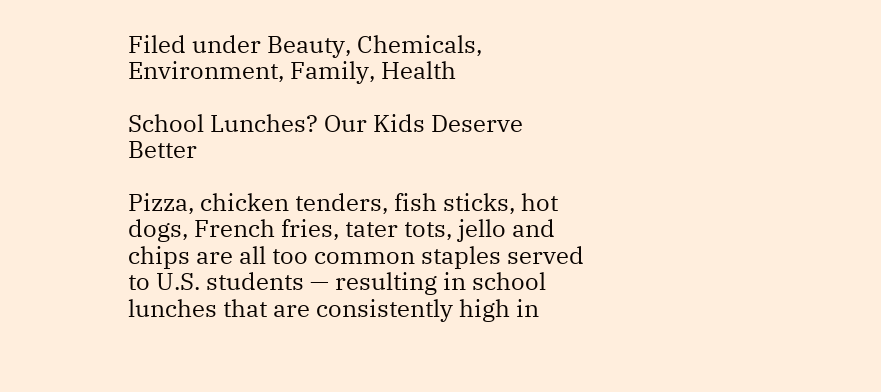Filed under Beauty, Chemicals, Environment, Family, Health

School Lunches? Our Kids Deserve Better

Pizza, chicken tenders, fish sticks, hot dogs, French fries, tater tots, jello and chips are all too common staples served to U.S. students — resulting in school lunches that are consistently high in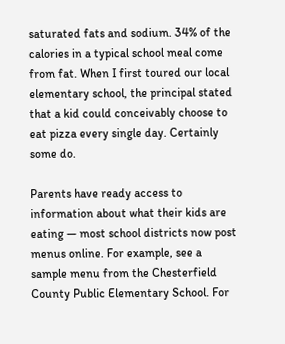saturated fats and sodium. 34% of the calories in a typical school meal come from fat. When I first toured our local elementary school, the principal stated that a kid could conceivably choose to eat pizza every single day. Certainly some do.

Parents have ready access to information about what their kids are eating — most school districts now post menus online. For example, see a sample menu from the Chesterfield County Public Elementary School. For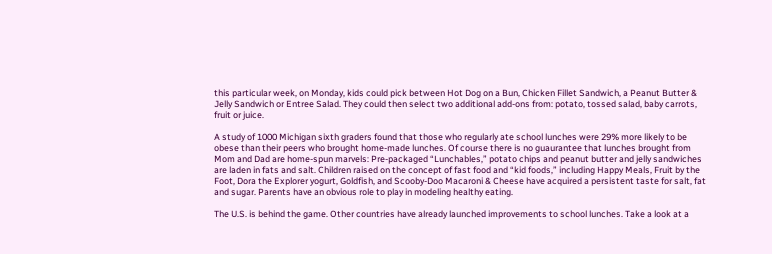this particular week, on Monday, kids could pick between Hot Dog on a Bun, Chicken Fillet Sandwich, a Peanut Butter & Jelly Sandwich or Entree Salad. They could then select two additional add-ons from: potato, tossed salad, baby carrots, fruit or juice.

A study of 1000 Michigan sixth graders found that those who regularly ate school lunches were 29% more likely to be obese than their peers who brought home-made lunches. Of course there is no guaurantee that lunches brought from Mom and Dad are home-spun marvels: Pre-packaged “Lunchables,” potato chips and peanut butter and jelly sandwiches are laden in fats and salt. Children raised on the concept of fast food and “kid foods,” including Happy Meals, Fruit by the Foot, Dora the Explorer yogurt, Goldfish, and Scooby-Doo Macaroni & Cheese have acquired a persistent taste for salt, fat and sugar. Parents have an obvious role to play in modeling healthy eating.

The U.S. is behind the game. Other countries have already launched improvements to school lunches. Take a look at a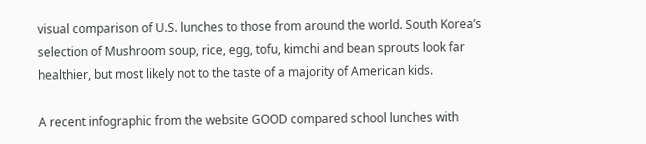visual comparison of U.S. lunches to those from around the world. South Korea’s selection of Mushroom soup, rice, egg, tofu, kimchi and bean sprouts look far healthier, but most likely not to the taste of a majority of American kids.

A recent infographic from the website GOOD compared school lunches with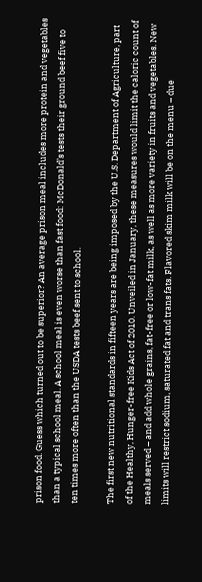prison food. Guess which turned out to be superior? An average prison meal includes more protein and vegetables than a typical school meal. A school meal is even worse than fast food: McDonald’s tests their ground beef five to ten times more often than the USDA tests beef sent to school.

The first new nutritional standards in fifteen years are being imposed by the U.S. Department of Agriculture, part of the Healthy, Hunger-free Kids Act of 2010. Unveiled in January, these measures would limit the caloric count of meals served – and add whole grains, fat-free or low-fat milk, as well as more variety in fruits and vegetables. New limits will restrict sodium, saturated fat and trans fats. Flavored skim milk will be on the menu – due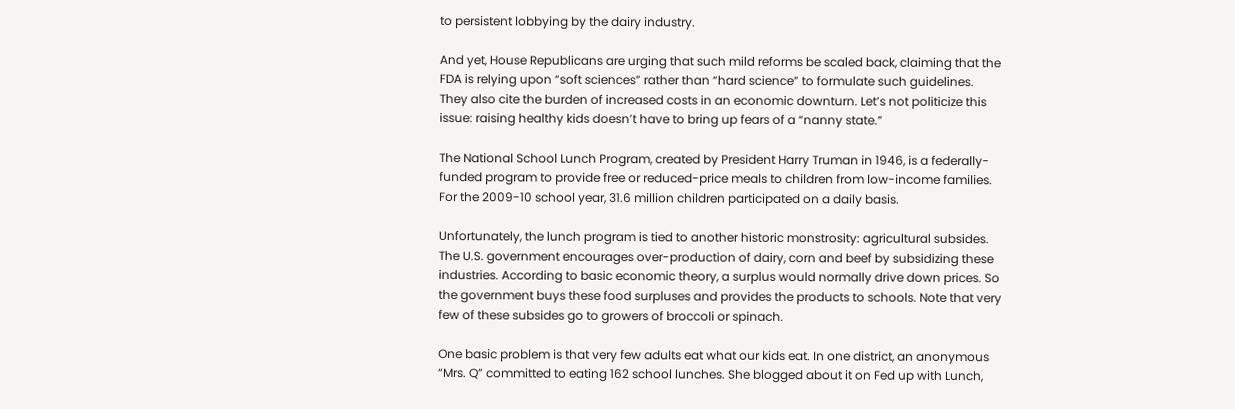to persistent lobbying by the dairy industry.

And yet, House Republicans are urging that such mild reforms be scaled back, claiming that the FDA is relying upon “soft sciences” rather than “hard science” to formulate such guidelines.  They also cite the burden of increased costs in an economic downturn. Let’s not politicize this issue: raising healthy kids doesn’t have to bring up fears of a “nanny state.”

The National School Lunch Program, created by President Harry Truman in 1946, is a federally-funded program to provide free or reduced-price meals to children from low-income families. For the 2009-10 school year, 31.6 million children participated on a daily basis.

Unfortunately, the lunch program is tied to another historic monstrosity: agricultural subsides. The U.S. government encourages over-production of dairy, corn and beef by subsidizing these industries. According to basic economic theory, a surplus would normally drive down prices. So the government buys these food surpluses and provides the products to schools. Note that very few of these subsides go to growers of broccoli or spinach.

One basic problem is that very few adults eat what our kids eat. In one district, an anonymous “Mrs. Q” committed to eating 162 school lunches. She blogged about it on Fed up with Lunch,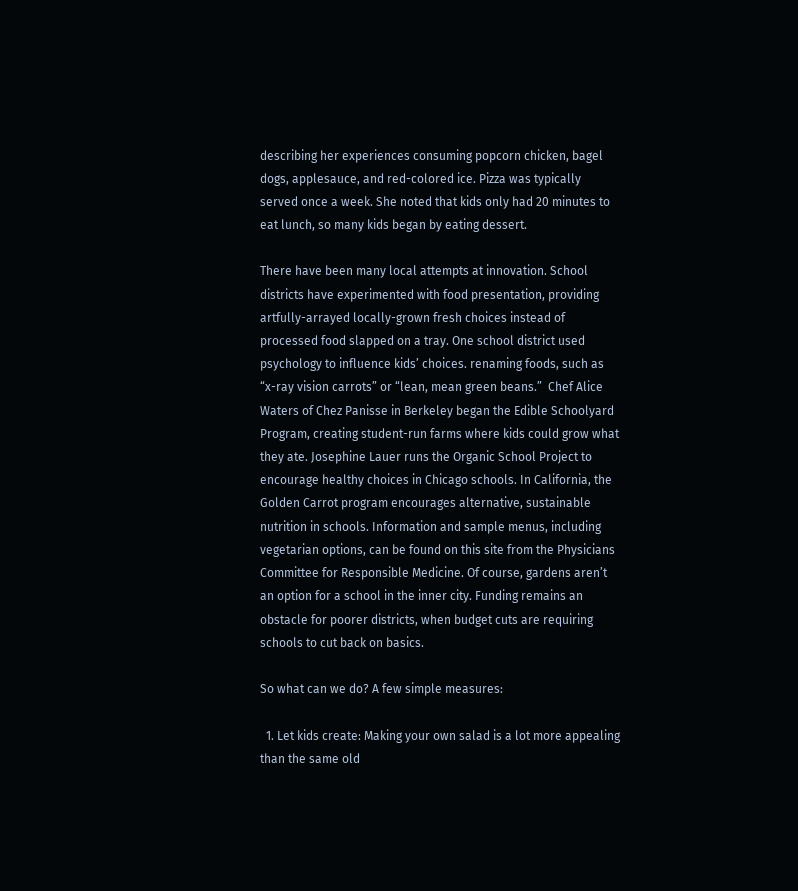describing her experiences consuming popcorn chicken, bagel dogs, applesauce, and red-colored ice. Pizza was typically served once a week. She noted that kids only had 20 minutes to eat lunch, so many kids began by eating dessert.

There have been many local attempts at innovation. School districts have experimented with food presentation, providing artfully-arrayed locally-grown fresh choices instead of processed food slapped on a tray. One school district used psychology to influence kids’ choices. renaming foods, such as “x-ray vision carrots” or “lean, mean green beans.”  Chef Alice Waters of Chez Panisse in Berkeley began the Edible Schoolyard Program, creating student-run farms where kids could grow what they ate. Josephine Lauer runs the Organic School Project to encourage healthy choices in Chicago schools. In California, the Golden Carrot program encourages alternative, sustainable nutrition in schools. Information and sample menus, including vegetarian options, can be found on this site from the Physicians Committee for Responsible Medicine. Of course, gardens aren’t an option for a school in the inner city. Funding remains an obstacle for poorer districts, when budget cuts are requiring schools to cut back on basics.

So what can we do? A few simple measures:

  1. Let kids create: Making your own salad is a lot more appealing than the same old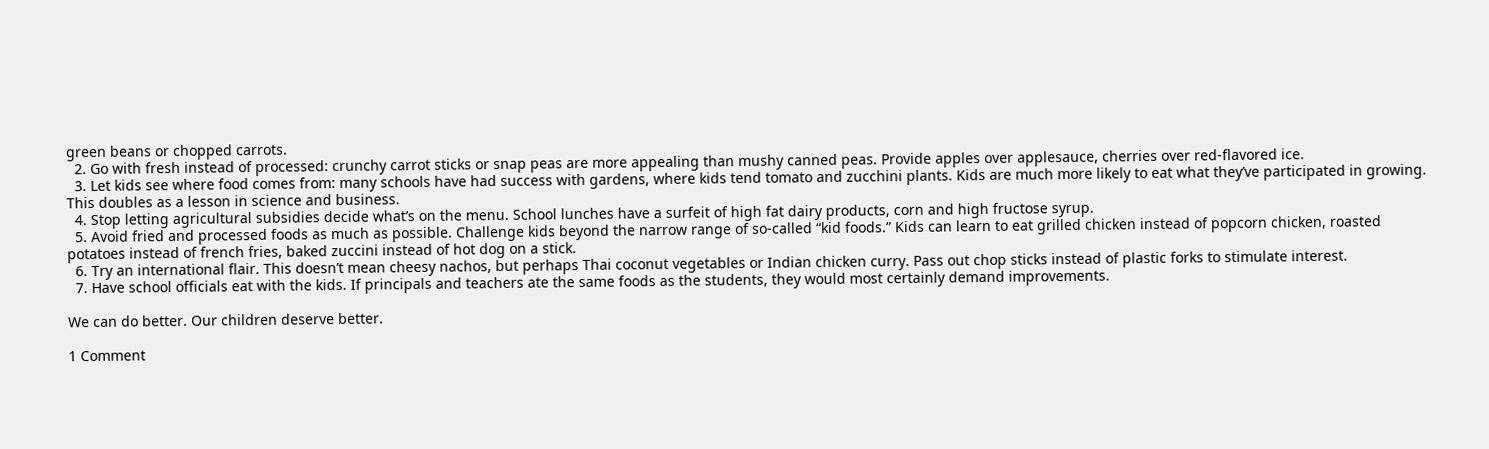green beans or chopped carrots.
  2. Go with fresh instead of processed: crunchy carrot sticks or snap peas are more appealing than mushy canned peas. Provide apples over applesauce, cherries over red-flavored ice.
  3. Let kids see where food comes from: many schools have had success with gardens, where kids tend tomato and zucchini plants. Kids are much more likely to eat what they’ve participated in growing. This doubles as a lesson in science and business.
  4. Stop letting agricultural subsidies decide what’s on the menu. School lunches have a surfeit of high fat dairy products, corn and high fructose syrup.
  5. Avoid fried and processed foods as much as possible. Challenge kids beyond the narrow range of so-called “kid foods.” Kids can learn to eat grilled chicken instead of popcorn chicken, roasted potatoes instead of french fries, baked zuccini instead of hot dog on a stick.
  6. Try an international flair. This doesn’t mean cheesy nachos, but perhaps Thai coconut vegetables or Indian chicken curry. Pass out chop sticks instead of plastic forks to stimulate interest.
  7. Have school officials eat with the kids. If principals and teachers ate the same foods as the students, they would most certainly demand improvements.

We can do better. Our children deserve better.

1 Comment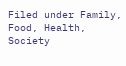Filed under Family, Food, Health, Society